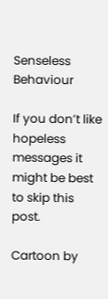Senseless Behaviour

If you don’t like hopeless messages it might be best to skip this post.

Cartoon by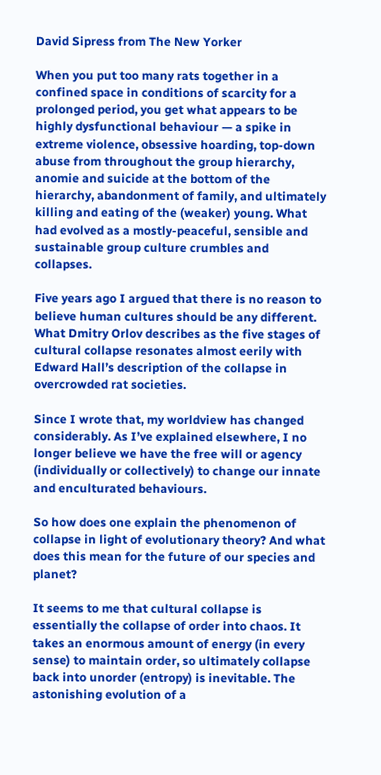David Sipress from The New Yorker

When you put too many rats together in a confined space in conditions of scarcity for a prolonged period, you get what appears to be highly dysfunctional behaviour — a spike in extreme violence, obsessive hoarding, top-down abuse from throughout the group hierarchy, anomie and suicide at the bottom of the hierarchy, abandonment of family, and ultimately killing and eating of the (weaker) young. What had evolved as a mostly-peaceful, sensible and sustainable group culture crumbles and collapses.

Five years ago I argued that there is no reason to believe human cultures should be any different. What Dmitry Orlov describes as the five stages of cultural collapse resonates almost eerily with Edward Hall’s description of the collapse in overcrowded rat societies.

Since I wrote that, my worldview has changed considerably. As I’ve explained elsewhere, I no longer believe we have the free will or agency (individually or collectively) to change our innate and enculturated behaviours.

So how does one explain the phenomenon of collapse in light of evolutionary theory? And what does this mean for the future of our species and planet?

It seems to me that cultural collapse is essentially the collapse of order into chaos. It takes an enormous amount of energy (in every sense) to maintain order, so ultimately collapse back into unorder (entropy) is inevitable. The astonishing evolution of a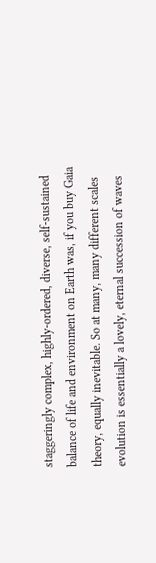staggeringly complex, highly-ordered, diverse, self-sustained balance of life and environment on Earth was, if you buy Gaia theory, equally inevitable. So at many, many different scales evolution is essentially a lovely, eternal succession of waves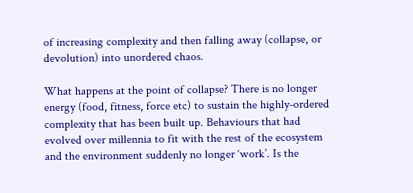of increasing complexity and then falling away (collapse, or devolution) into unordered chaos.

What happens at the point of collapse? There is no longer energy (food, fitness, force etc) to sustain the highly-ordered complexity that has been built up. Behaviours that had evolved over millennia to fit with the rest of the ecosystem and the environment suddenly no longer ‘work’. Is the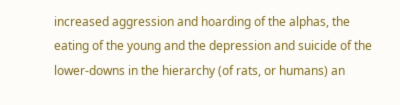increased aggression and hoarding of the alphas, the eating of the young and the depression and suicide of the lower-downs in the hierarchy (of rats, or humans) an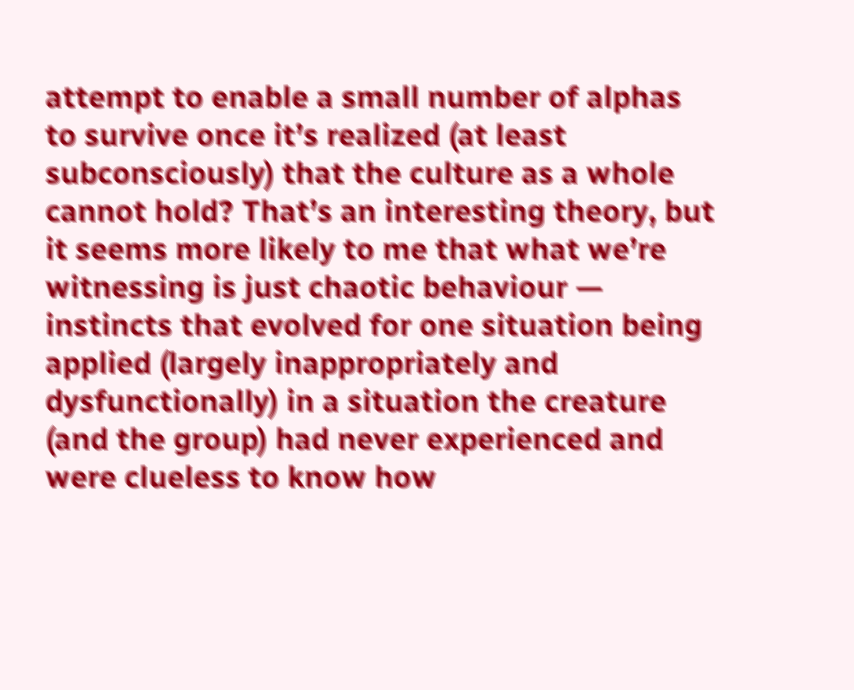attempt to enable a small number of alphas to survive once it’s realized (at least subconsciously) that the culture as a whole cannot hold? That’s an interesting theory, but it seems more likely to me that what we’re witnessing is just chaotic behaviour — instincts that evolved for one situation being applied (largely inappropriately and dysfunctionally) in a situation the creature (and the group) had never experienced and were clueless to know how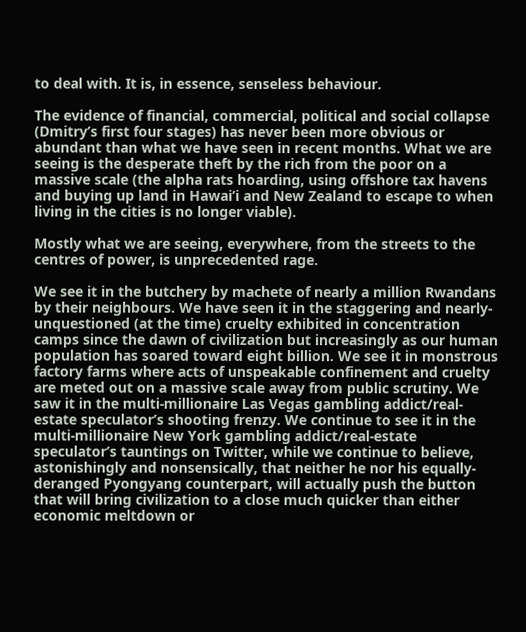to deal with. It is, in essence, senseless behaviour.

The evidence of financial, commercial, political and social collapse (Dmitry’s first four stages) has never been more obvious or abundant than what we have seen in recent months. What we are seeing is the desperate theft by the rich from the poor on a massive scale (the alpha rats hoarding, using offshore tax havens and buying up land in Hawai’i and New Zealand to escape to when living in the cities is no longer viable).

Mostly what we are seeing, everywhere, from the streets to the centres of power, is unprecedented rage.

We see it in the butchery by machete of nearly a million Rwandans by their neighbours. We have seen it in the staggering and nearly-unquestioned (at the time) cruelty exhibited in concentration camps since the dawn of civilization but increasingly as our human population has soared toward eight billion. We see it in monstrous factory farms where acts of unspeakable confinement and cruelty are meted out on a massive scale away from public scrutiny. We saw it in the multi-millionaire Las Vegas gambling addict/real-estate speculator’s shooting frenzy. We continue to see it in the multi-millionaire New York gambling addict/real-estate speculator’s tauntings on Twitter, while we continue to believe, astonishingly and nonsensically, that neither he nor his equally-deranged Pyongyang counterpart, will actually push the button that will bring civilization to a close much quicker than either economic meltdown or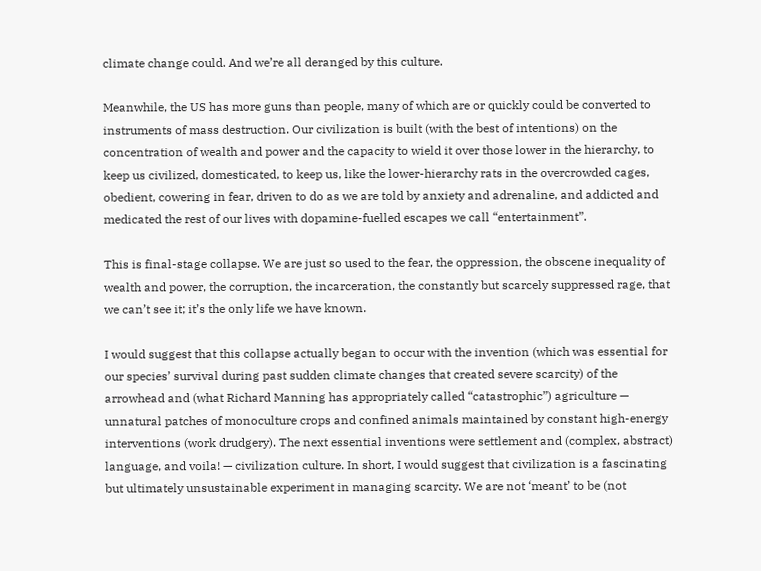climate change could. And we’re all deranged by this culture.

Meanwhile, the US has more guns than people, many of which are or quickly could be converted to instruments of mass destruction. Our civilization is built (with the best of intentions) on the concentration of wealth and power and the capacity to wield it over those lower in the hierarchy, to keep us civilized, domesticated, to keep us, like the lower-hierarchy rats in the overcrowded cages, obedient, cowering in fear, driven to do as we are told by anxiety and adrenaline, and addicted and medicated the rest of our lives with dopamine-fuelled escapes we call “entertainment”.

This is final-stage collapse. We are just so used to the fear, the oppression, the obscene inequality of wealth and power, the corruption, the incarceration, the constantly but scarcely suppressed rage, that we can’t see it; it’s the only life we have known.

I would suggest that this collapse actually began to occur with the invention (which was essential for our species’ survival during past sudden climate changes that created severe scarcity) of the arrowhead and (what Richard Manning has appropriately called “catastrophic”) agriculture — unnatural patches of monoculture crops and confined animals maintained by constant high-energy interventions (work drudgery). The next essential inventions were settlement and (complex, abstract) language, and voila! — civilization culture. In short, I would suggest that civilization is a fascinating but ultimately unsustainable experiment in managing scarcity. We are not ‘meant’ to be (not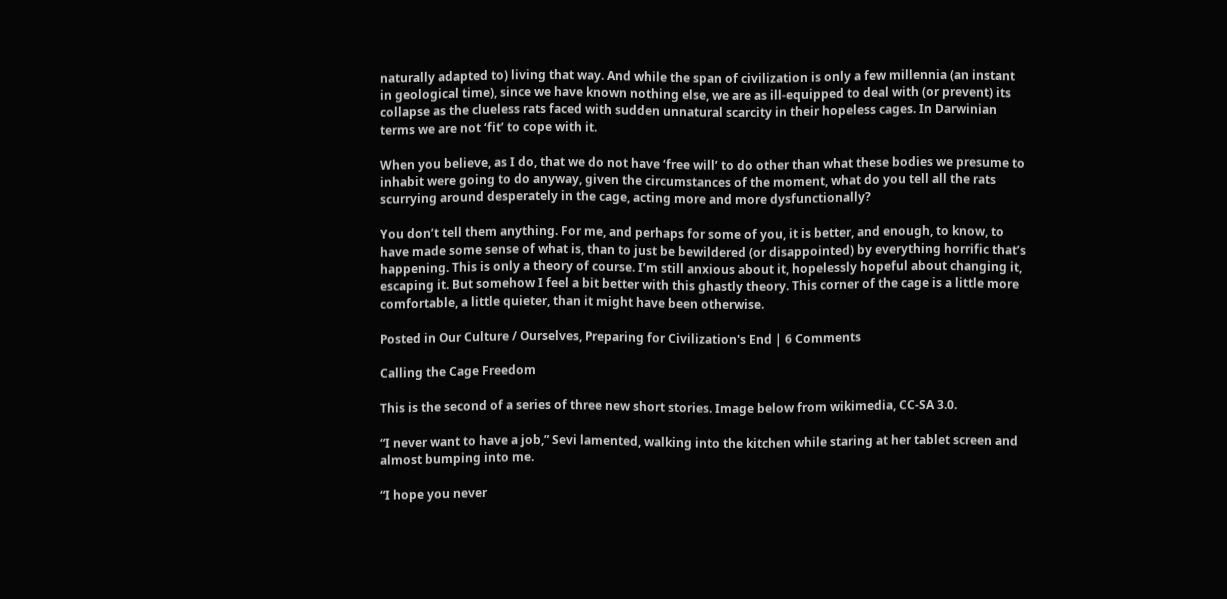naturally adapted to) living that way. And while the span of civilization is only a few millennia (an instant in geological time), since we have known nothing else, we are as ill-equipped to deal with (or prevent) its collapse as the clueless rats faced with sudden unnatural scarcity in their hopeless cages. In Darwinian terms we are not ‘fit’ to cope with it.

When you believe, as I do, that we do not have ‘free will’ to do other than what these bodies we presume to inhabit were going to do anyway, given the circumstances of the moment, what do you tell all the rats scurrying around desperately in the cage, acting more and more dysfunctionally?

You don’t tell them anything. For me, and perhaps for some of you, it is better, and enough, to know, to have made some sense of what is, than to just be bewildered (or disappointed) by everything horrific that’s happening. This is only a theory of course. I’m still anxious about it, hopelessly hopeful about changing it, escaping it. But somehow I feel a bit better with this ghastly theory. This corner of the cage is a little more comfortable, a little quieter, than it might have been otherwise.

Posted in Our Culture / Ourselves, Preparing for Civilization's End | 6 Comments

Calling the Cage Freedom

This is the second of a series of three new short stories. Image below from wikimedia, CC-SA 3.0.

“I never want to have a job,” Sevi lamented, walking into the kitchen while staring at her tablet screen and almost bumping into me.

“I hope you never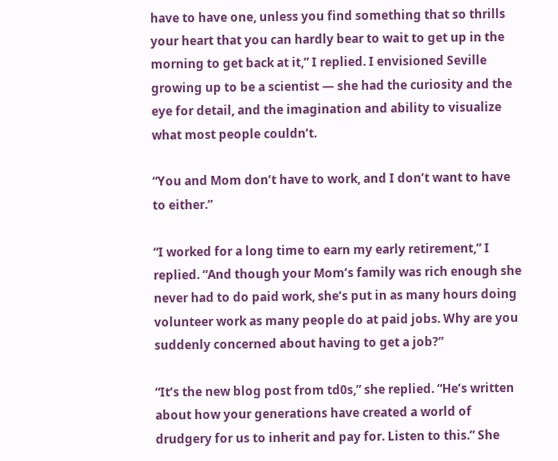have to have one, unless you find something that so thrills your heart that you can hardly bear to wait to get up in the morning to get back at it,” I replied. I envisioned Seville growing up to be a scientist — she had the curiosity and the eye for detail, and the imagination and ability to visualize what most people couldn’t.

“You and Mom don’t have to work, and I don’t want to have to either.”

“I worked for a long time to earn my early retirement,” I replied. “And though your Mom’s family was rich enough she never had to do paid work, she’s put in as many hours doing volunteer work as many people do at paid jobs. Why are you suddenly concerned about having to get a job?”

“It’s the new blog post from td0s,” she replied. “He’s written about how your generations have created a world of drudgery for us to inherit and pay for. Listen to this.” She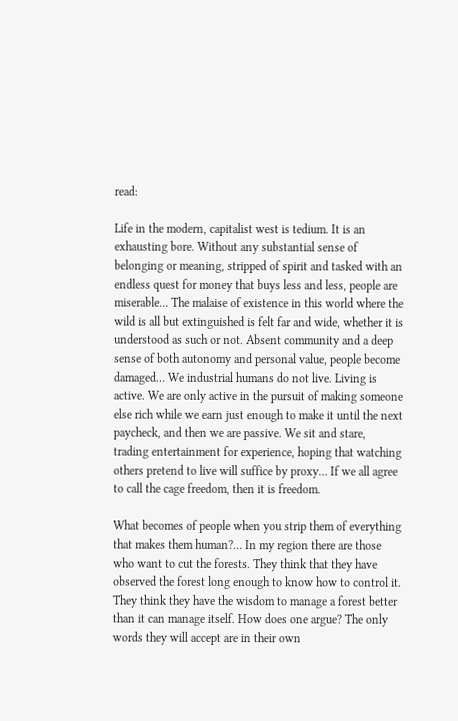read:

Life in the modern, capitalist west is tedium. It is an exhausting bore. Without any substantial sense of belonging or meaning, stripped of spirit and tasked with an endless quest for money that buys less and less, people are miserable… The malaise of existence in this world where the wild is all but extinguished is felt far and wide, whether it is understood as such or not. Absent community and a deep sense of both autonomy and personal value, people become damaged… We industrial humans do not live. Living is active. We are only active in the pursuit of making someone else rich while we earn just enough to make it until the next paycheck, and then we are passive. We sit and stare, trading entertainment for experience, hoping that watching others pretend to live will suffice by proxy… If we all agree to call the cage freedom, then it is freedom.

What becomes of people when you strip them of everything that makes them human?… In my region there are those who want to cut the forests. They think that they have observed the forest long enough to know how to control it. They think they have the wisdom to manage a forest better than it can manage itself. How does one argue? The only words they will accept are in their own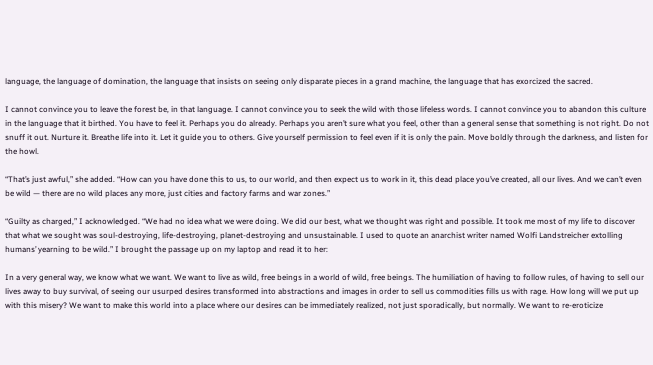language, the language of domination, the language that insists on seeing only disparate pieces in a grand machine, the language that has exorcized the sacred.

I cannot convince you to leave the forest be, in that language. I cannot convince you to seek the wild with those lifeless words. I cannot convince you to abandon this culture in the language that it birthed. You have to feel it. Perhaps you do already. Perhaps you aren’t sure what you feel, other than a general sense that something is not right. Do not snuff it out. Nurture it. Breathe life into it. Let it guide you to others. Give yourself permission to feel even if it is only the pain. Move boldly through the darkness, and listen for the howl.

“That’s just awful,” she added. “How can you have done this to us, to our world, and then expect us to work in it, this dead place you’ve created, all our lives. And we can’t even be wild — there are no wild places any more, just cities and factory farms and war zones.”

“Guilty as charged,” I acknowledged. “We had no idea what we were doing. We did our best, what we thought was right and possible. It took me most of my life to discover that what we sought was soul-destroying, life-destroying, planet-destroying and unsustainable. I used to quote an anarchist writer named Wolfi Landstreicher extolling humans’ yearning to be wild.” I brought the passage up on my laptop and read it to her:

In a very general way, we know what we want. We want to live as wild, free beings in a world of wild, free beings. The humiliation of having to follow rules, of having to sell our lives away to buy survival, of seeing our usurped desires transformed into abstractions and images in order to sell us commodities fills us with rage. How long will we put up with this misery? We want to make this world into a place where our desires can be immediately realized, not just sporadically, but normally. We want to re-eroticize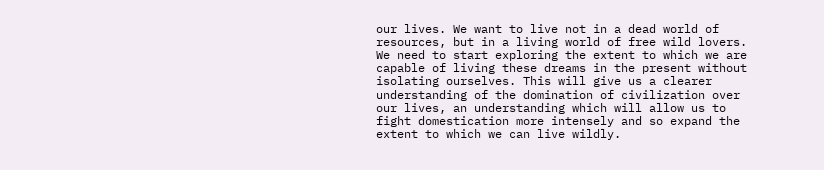our lives. We want to live not in a dead world of resources, but in a living world of free wild lovers. We need to start exploring the extent to which we are capable of living these dreams in the present without isolating ourselves. This will give us a clearer understanding of the domination of civilization over our lives, an understanding which will allow us to fight domestication more intensely and so expand the extent to which we can live wildly.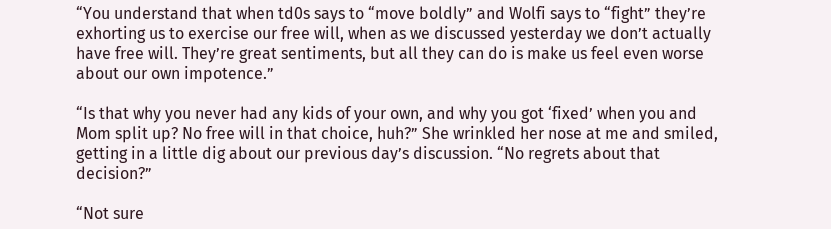“You understand that when td0s says to “move boldly” and Wolfi says to “fight” they’re exhorting us to exercise our free will, when as we discussed yesterday we don’t actually have free will. They’re great sentiments, but all they can do is make us feel even worse about our own impotence.”

“Is that why you never had any kids of your own, and why you got ‘fixed’ when you and Mom split up? No free will in that choice, huh?” She wrinkled her nose at me and smiled, getting in a little dig about our previous day’s discussion. “No regrets about that decision?”

“Not sure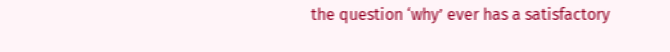the question ‘why’ ever has a satisfactory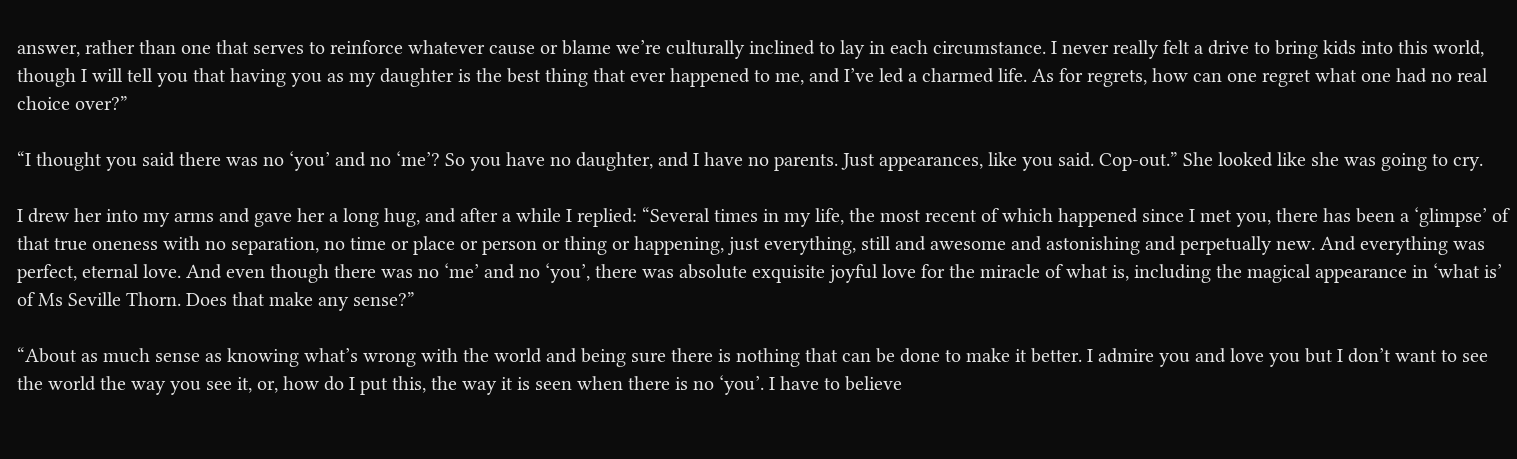answer, rather than one that serves to reinforce whatever cause or blame we’re culturally inclined to lay in each circumstance. I never really felt a drive to bring kids into this world, though I will tell you that having you as my daughter is the best thing that ever happened to me, and I’ve led a charmed life. As for regrets, how can one regret what one had no real choice over?”

“I thought you said there was no ‘you’ and no ‘me’? So you have no daughter, and I have no parents. Just appearances, like you said. Cop-out.” She looked like she was going to cry.

I drew her into my arms and gave her a long hug, and after a while I replied: “Several times in my life, the most recent of which happened since I met you, there has been a ‘glimpse’ of that true oneness with no separation, no time or place or person or thing or happening, just everything, still and awesome and astonishing and perpetually new. And everything was perfect, eternal love. And even though there was no ‘me’ and no ‘you’, there was absolute exquisite joyful love for the miracle of what is, including the magical appearance in ‘what is’ of Ms Seville Thorn. Does that make any sense?”

“About as much sense as knowing what’s wrong with the world and being sure there is nothing that can be done to make it better. I admire you and love you but I don’t want to see the world the way you see it, or, how do I put this, the way it is seen when there is no ‘you’. I have to believe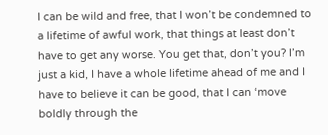I can be wild and free, that I won’t be condemned to a lifetime of awful work, that things at least don’t have to get any worse. You get that, don’t you? I’m just a kid, I have a whole lifetime ahead of me and I have to believe it can be good, that I can ‘move boldly through the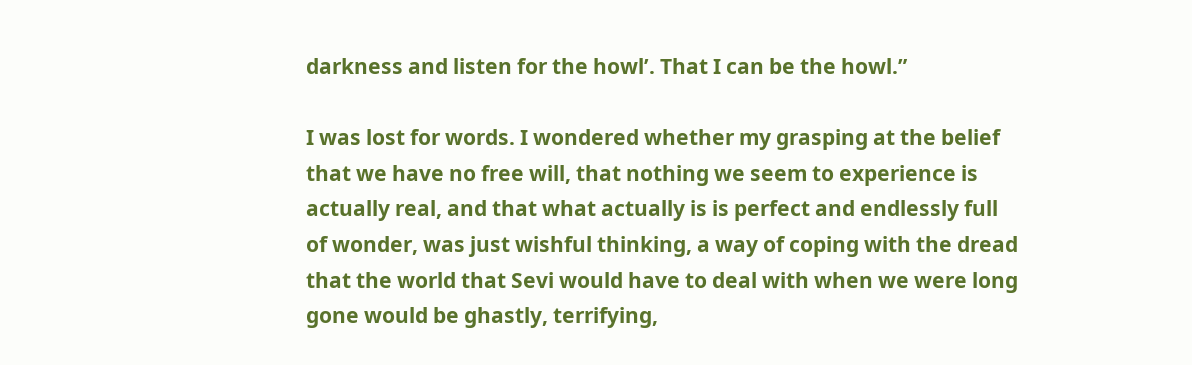darkness and listen for the howl’. That I can be the howl.”

I was lost for words. I wondered whether my grasping at the belief that we have no free will, that nothing we seem to experience is actually real, and that what actually is is perfect and endlessly full of wonder, was just wishful thinking, a way of coping with the dread that the world that Sevi would have to deal with when we were long gone would be ghastly, terrifying,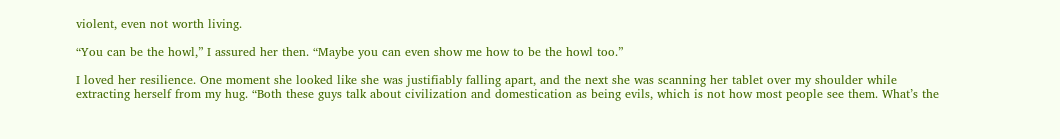violent, even not worth living.

“You can be the howl,” I assured her then. “Maybe you can even show me how to be the howl too.”

I loved her resilience. One moment she looked like she was justifiably falling apart, and the next she was scanning her tablet over my shoulder while extracting herself from my hug. “Both these guys talk about civilization and domestication as being evils, which is not how most people see them. What’s the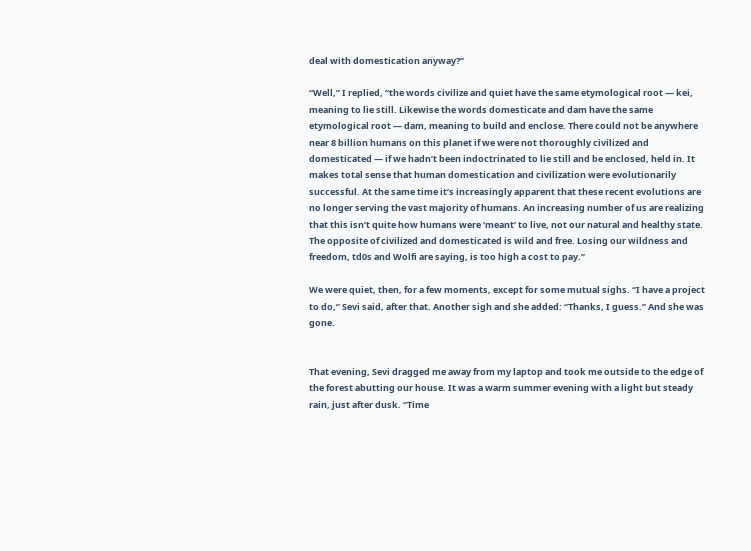deal with domestication anyway?”

“Well,” I replied, “the words civilize and quiet have the same etymological root — kei, meaning to lie still. Likewise the words domesticate and dam have the same etymological root — dam, meaning to build and enclose. There could not be anywhere near 8 billion humans on this planet if we were not thoroughly civilized and domesticated — if we hadn’t been indoctrinated to lie still and be enclosed, held in. It makes total sense that human domestication and civilization were evolutionarily successful. At the same time it’s increasingly apparent that these recent evolutions are no longer serving the vast majority of humans. An increasing number of us are realizing that this isn’t quite how humans were ‘meant’ to live, not our natural and healthy state. The opposite of civilized and domesticated is wild and free. Losing our wildness and freedom, td0s and Wolfi are saying, is too high a cost to pay.”

We were quiet, then, for a few moments, except for some mutual sighs. “I have a project to do,” Sevi said, after that. Another sigh and she added: “Thanks, I guess.” And she was gone.


That evening, Sevi dragged me away from my laptop and took me outside to the edge of the forest abutting our house. It was a warm summer evening with a light but steady rain, just after dusk. “Time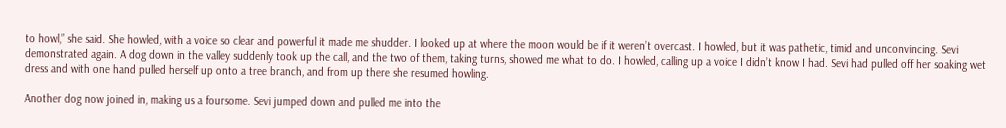to howl,” she said. She howled, with a voice so clear and powerful it made me shudder. I looked up at where the moon would be if it weren’t overcast. I howled, but it was pathetic, timid and unconvincing. Sevi demonstrated again. A dog down in the valley suddenly took up the call, and the two of them, taking turns, showed me what to do. I howled, calling up a voice I didn’t know I had. Sevi had pulled off her soaking wet dress and with one hand pulled herself up onto a tree branch, and from up there she resumed howling.

Another dog now joined in, making us a foursome. Sevi jumped down and pulled me into the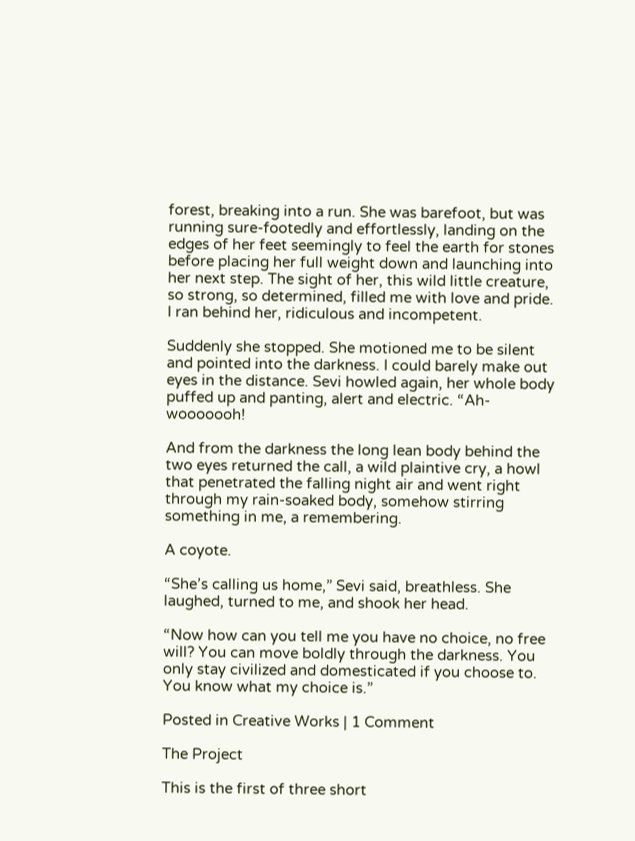forest, breaking into a run. She was barefoot, but was running sure-footedly and effortlessly, landing on the edges of her feet seemingly to feel the earth for stones before placing her full weight down and launching into her next step. The sight of her, this wild little creature, so strong, so determined, filled me with love and pride. I ran behind her, ridiculous and incompetent.

Suddenly she stopped. She motioned me to be silent and pointed into the darkness. I could barely make out eyes in the distance. Sevi howled again, her whole body puffed up and panting, alert and electric. “Ah-wooooooh!

And from the darkness the long lean body behind the two eyes returned the call, a wild plaintive cry, a howl that penetrated the falling night air and went right through my rain-soaked body, somehow stirring something in me, a remembering.

A coyote.

“She’s calling us home,” Sevi said, breathless. She laughed, turned to me, and shook her head.

“Now how can you tell me you have no choice, no free will? You can move boldly through the darkness. You only stay civilized and domesticated if you choose to. You know what my choice is.”

Posted in Creative Works | 1 Comment

The Project

This is the first of three short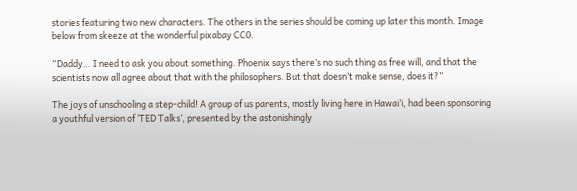stories featuring two new characters. The others in the series should be coming up later this month. Image below from skeeze at the wonderful pixabay CC0.

“Daddy… I need to ask you about something. Phoenix says there’s no such thing as free will, and that the scientists now all agree about that with the philosophers. But that doesn’t make sense, does it?”

The joys of unschooling a step-child! A group of us parents, mostly living here in Hawai’i, had been sponsoring a youthful version of ‘TED Talks’, presented by the astonishingly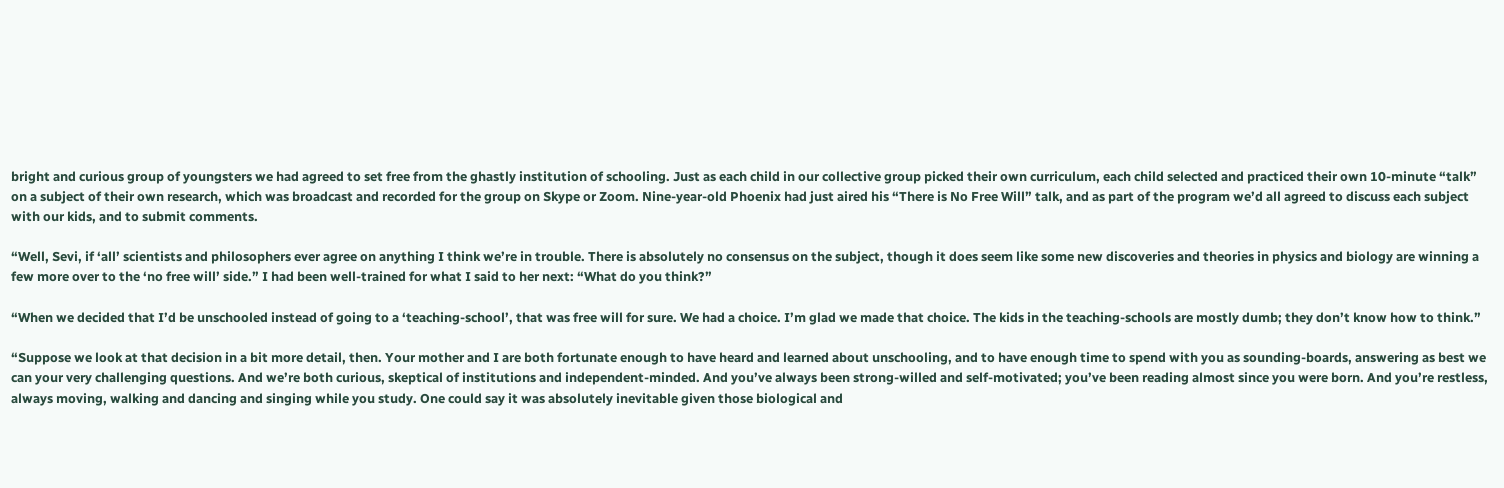bright and curious group of youngsters we had agreed to set free from the ghastly institution of schooling. Just as each child in our collective group picked their own curriculum, each child selected and practiced their own 10-minute “talk” on a subject of their own research, which was broadcast and recorded for the group on Skype or Zoom. Nine-year-old Phoenix had just aired his “There is No Free Will” talk, and as part of the program we’d all agreed to discuss each subject with our kids, and to submit comments.

“Well, Sevi, if ‘all’ scientists and philosophers ever agree on anything I think we’re in trouble. There is absolutely no consensus on the subject, though it does seem like some new discoveries and theories in physics and biology are winning a few more over to the ‘no free will’ side.” I had been well-trained for what I said to her next: “What do you think?”

“When we decided that I’d be unschooled instead of going to a ‘teaching-school’, that was free will for sure. We had a choice. I’m glad we made that choice. The kids in the teaching-schools are mostly dumb; they don’t know how to think.”

“Suppose we look at that decision in a bit more detail, then. Your mother and I are both fortunate enough to have heard and learned about unschooling, and to have enough time to spend with you as sounding-boards, answering as best we can your very challenging questions. And we’re both curious, skeptical of institutions and independent-minded. And you’ve always been strong-willed and self-motivated; you’ve been reading almost since you were born. And you’re restless, always moving, walking and dancing and singing while you study. One could say it was absolutely inevitable given those biological and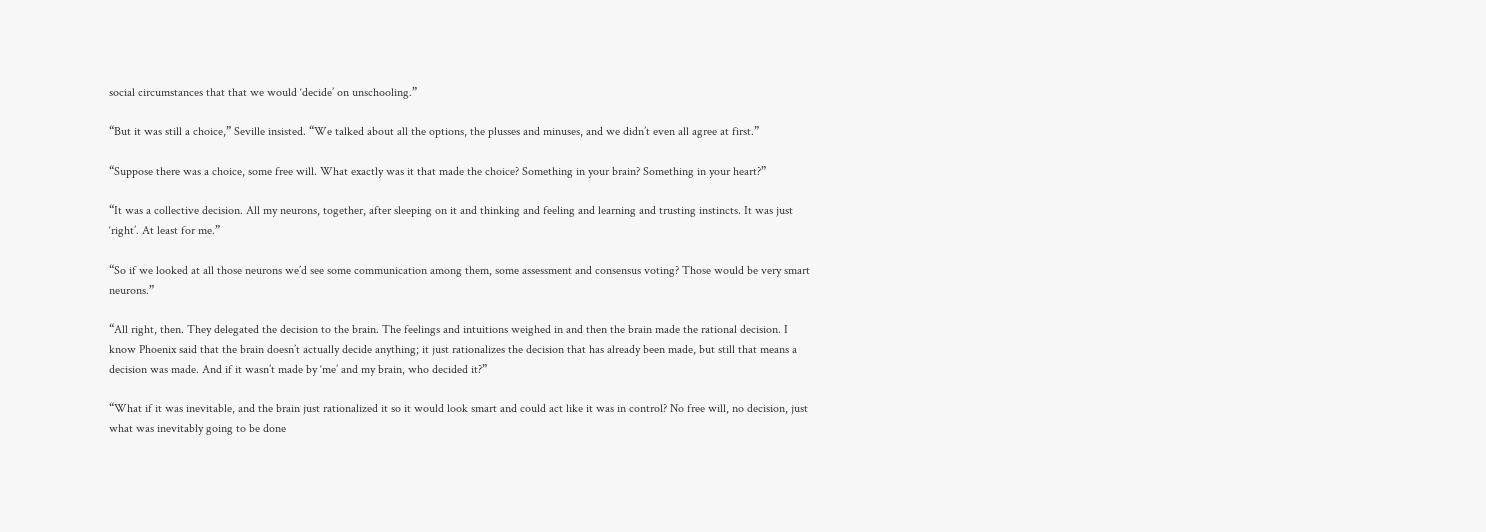social circumstances that that we would ‘decide’ on unschooling.”

“But it was still a choice,” Seville insisted. “We talked about all the options, the plusses and minuses, and we didn’t even all agree at first.”

“Suppose there was a choice, some free will. What exactly was it that made the choice? Something in your brain? Something in your heart?”

“It was a collective decision. All my neurons, together, after sleeping on it and thinking and feeling and learning and trusting instincts. It was just ‘right’. At least for me.”

“So if we looked at all those neurons we’d see some communication among them, some assessment and consensus voting? Those would be very smart neurons.”

“All right, then. They delegated the decision to the brain. The feelings and intuitions weighed in and then the brain made the rational decision. I know Phoenix said that the brain doesn’t actually decide anything; it just rationalizes the decision that has already been made, but still that means a decision was made. And if it wasn’t made by ‘me’ and my brain, who decided it?”

“What if it was inevitable, and the brain just rationalized it so it would look smart and could act like it was in control? No free will, no decision, just what was inevitably going to be done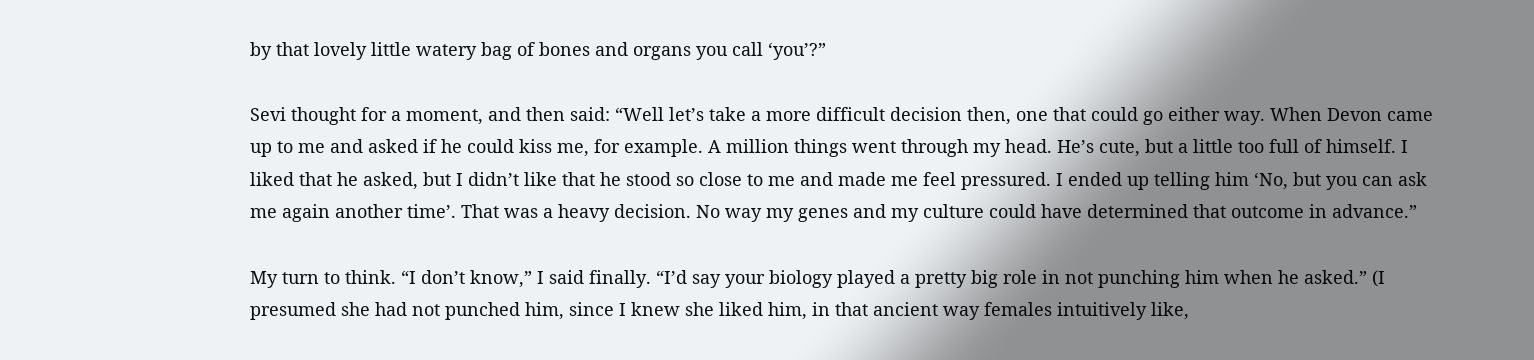by that lovely little watery bag of bones and organs you call ‘you’?”

Sevi thought for a moment, and then said: “Well let’s take a more difficult decision then, one that could go either way. When Devon came up to me and asked if he could kiss me, for example. A million things went through my head. He’s cute, but a little too full of himself. I liked that he asked, but I didn’t like that he stood so close to me and made me feel pressured. I ended up telling him ‘No, but you can ask me again another time’. That was a heavy decision. No way my genes and my culture could have determined that outcome in advance.”

My turn to think. “I don’t know,” I said finally. “I’d say your biology played a pretty big role in not punching him when he asked.” (I presumed she had not punched him, since I knew she liked him, in that ancient way females intuitively like,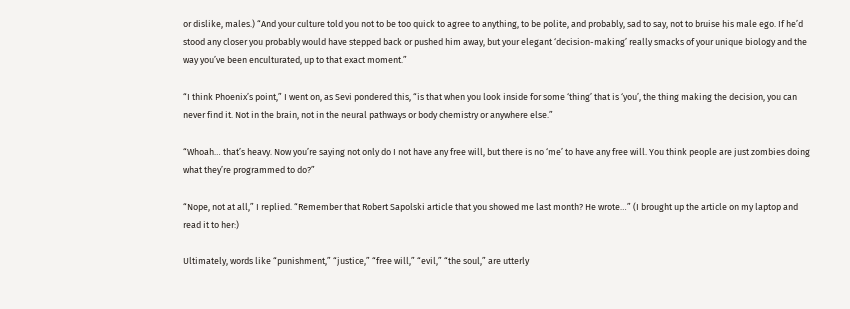or dislike, males.) “And your culture told you not to be too quick to agree to anything, to be polite, and probably, sad to say, not to bruise his male ego. If he’d stood any closer you probably would have stepped back or pushed him away, but your elegant ‘decision-making’ really smacks of your unique biology and the way you’ve been enculturated, up to that exact moment.”

“I think Phoenix’s point,” I went on, as Sevi pondered this, “is that when you look inside for some ‘thing’ that is ‘you’, the thing making the decision, you can never find it. Not in the brain, not in the neural pathways or body chemistry or anywhere else.”

“Whoah… that’s heavy. Now you’re saying not only do I not have any free will, but there is no ‘me’ to have any free will. You think people are just zombies doing what they’re programmed to do?”

“Nope, not at all,” I replied. “Remember that Robert Sapolski article that you showed me last month? He wrote…” (I brought up the article on my laptop and read it to her:)

Ultimately, words like “punishment,” “justice,” “free will,” “evil,” “the soul,” are utterly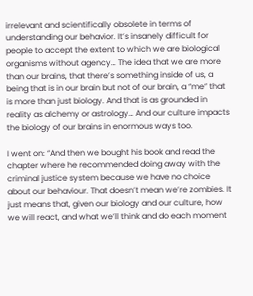irrelevant and scientifically obsolete in terms of understanding our behavior. It’s insanely difficult for people to accept the extent to which we are biological organisms without agency… The idea that we are more than our brains, that there’s something inside of us, a being that is in our brain but not of our brain, a “me” that is more than just biology. And that is as grounded in reality as alchemy or astrology… And our culture impacts the biology of our brains in enormous ways too.

I went on: “And then we bought his book and read the chapter where he recommended doing away with the criminal justice system because we have no choice about our behaviour. That doesn’t mean we’re zombies. It just means that, given our biology and our culture, how we will react, and what we’ll think and do each moment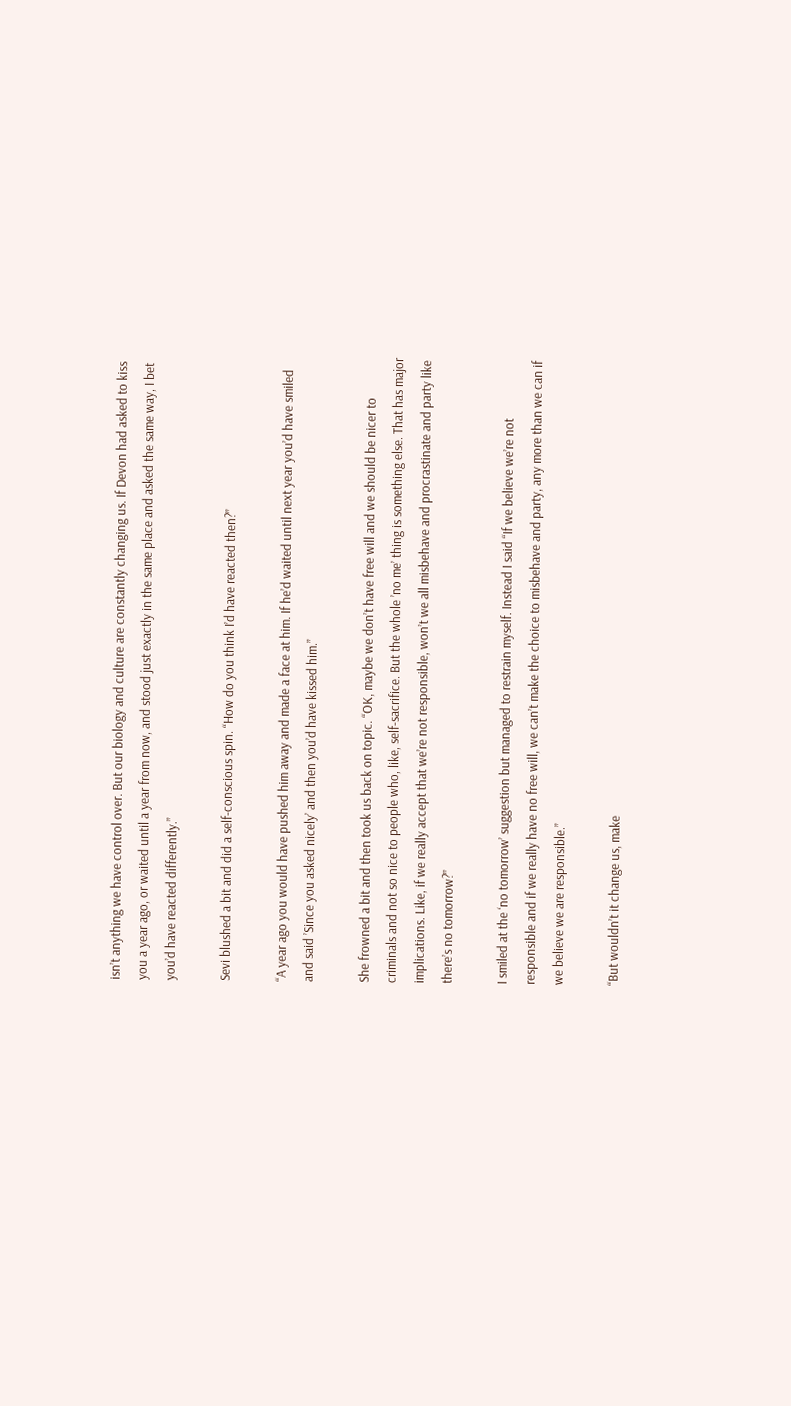isn’t anything we have control over. But our biology and culture are constantly changing us. If Devon had asked to kiss you a year ago, or waited until a year from now, and stood just exactly in the same place and asked the same way, I bet you’d have reacted differently.”

Sevi blushed a bit and did a self-conscious spin. “How do you think I’d have reacted then?”

“A year ago you would have pushed him away and made a face at him. If he’d waited until next year you’d have smiled and said ’Since you asked nicely’ and then you’d have kissed him.”

She frowned a bit and then took us back on topic. “OK, maybe we don’t have free will and we should be nicer to criminals and not so nice to people who, like, self-sacrifice. But the whole ’no me’ thing is something else. That has major implications. Like, if we really accept that we’re not responsible, won’t we all misbehave and procrastinate and party like there’s no tomorrow?”

I smiled at the ‘no tomorrow’ suggestion but managed to restrain myself. Instead I said “If we believe we’re not responsible and if we really have no free will, we can’t make the choice to misbehave and party, any more than we can if we believe we are responsible.”

“But wouldn’t it change us, make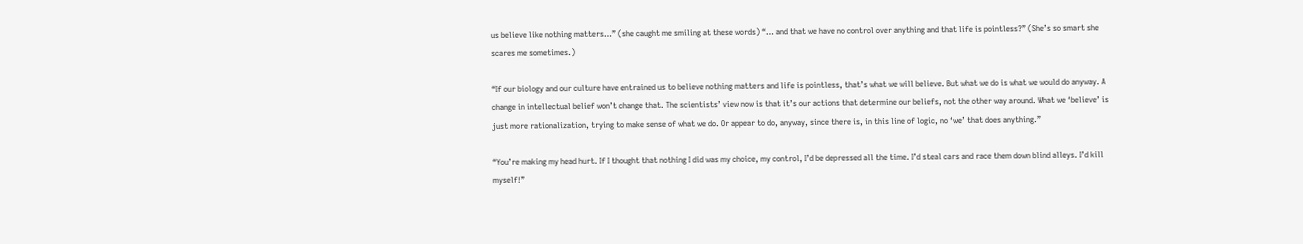us believe like nothing matters…” (she caught me smiling at these words) “… and that we have no control over anything and that life is pointless?” (She’s so smart she scares me sometimes.)

“If our biology and our culture have entrained us to believe nothing matters and life is pointless, that’s what we will believe. But what we do is what we would do anyway. A change in intellectual belief won’t change that. The scientists’ view now is that it’s our actions that determine our beliefs, not the other way around. What we ‘believe’ is just more rationalization, trying to make sense of what we do. Or appear to do, anyway, since there is, in this line of logic, no ‘we’ that does anything.”

“You’re making my head hurt. If I thought that nothing I did was my choice, my control, I’d be depressed all the time. I’d steal cars and race them down blind alleys. I’d kill myself!”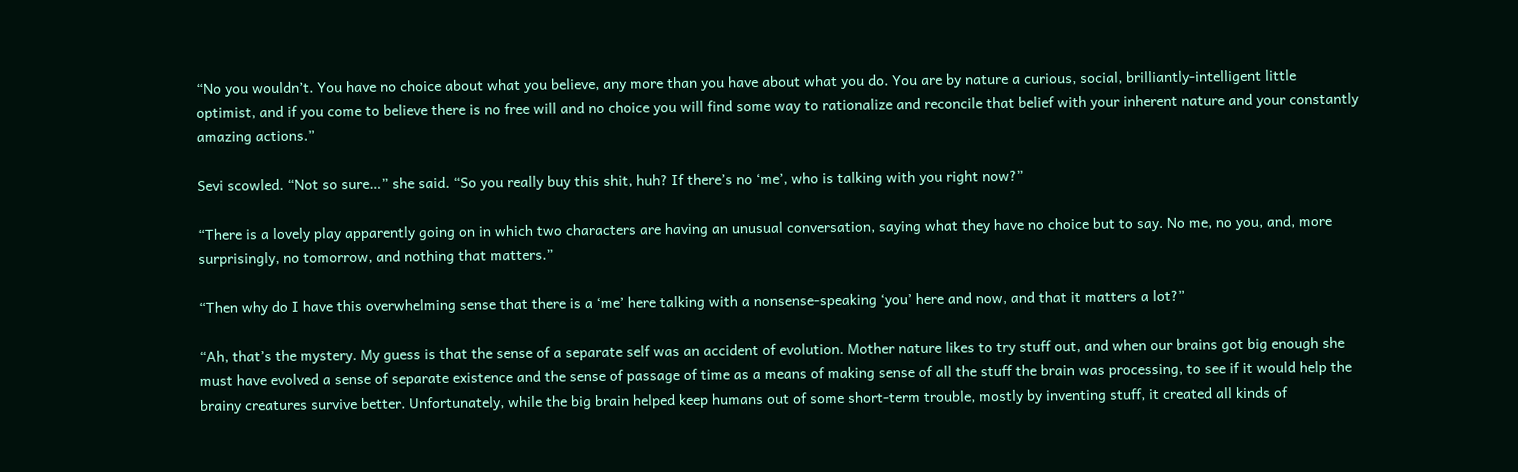“No you wouldn’t. You have no choice about what you believe, any more than you have about what you do. You are by nature a curious, social, brilliantly-intelligent little optimist, and if you come to believe there is no free will and no choice you will find some way to rationalize and reconcile that belief with your inherent nature and your constantly amazing actions.”

Sevi scowled. “Not so sure…” she said. “So you really buy this shit, huh? If there’s no ‘me’, who is talking with you right now?”

“There is a lovely play apparently going on in which two characters are having an unusual conversation, saying what they have no choice but to say. No me, no you, and, more surprisingly, no tomorrow, and nothing that matters.”

“Then why do I have this overwhelming sense that there is a ‘me’ here talking with a nonsense-speaking ‘you’ here and now, and that it matters a lot?”

“Ah, that’s the mystery. My guess is that the sense of a separate self was an accident of evolution. Mother nature likes to try stuff out, and when our brains got big enough she must have evolved a sense of separate existence and the sense of passage of time as a means of making sense of all the stuff the brain was processing, to see if it would help the brainy creatures survive better. Unfortunately, while the big brain helped keep humans out of some short-term trouble, mostly by inventing stuff, it created all kinds of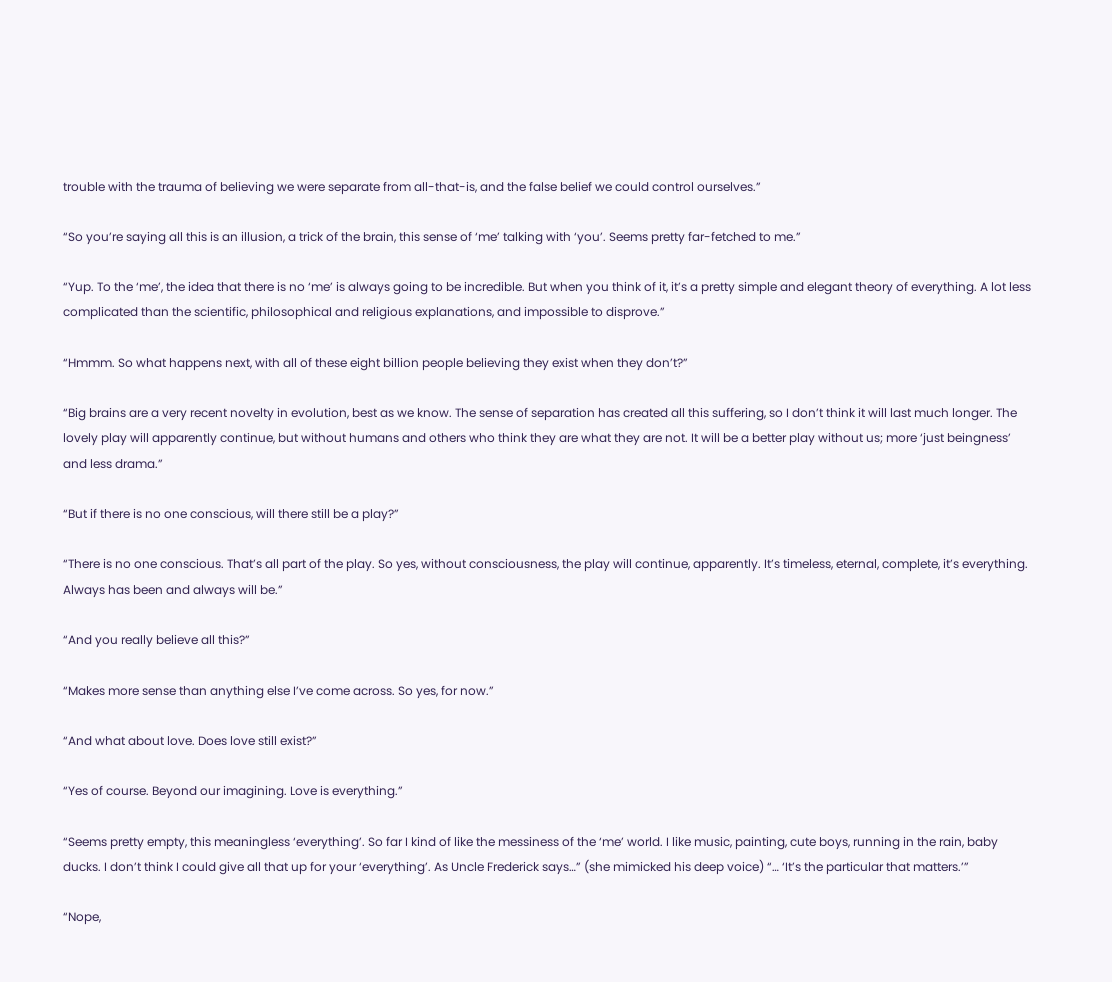trouble with the trauma of believing we were separate from all-that-is, and the false belief we could control ourselves.”

“So you’re saying all this is an illusion, a trick of the brain, this sense of ‘me’ talking with ‘you’. Seems pretty far-fetched to me.”

“Yup. To the ‘me’, the idea that there is no ‘me’ is always going to be incredible. But when you think of it, it’s a pretty simple and elegant theory of everything. A lot less complicated than the scientific, philosophical and religious explanations, and impossible to disprove.”

“Hmmm. So what happens next, with all of these eight billion people believing they exist when they don’t?”

“Big brains are a very recent novelty in evolution, best as we know. The sense of separation has created all this suffering, so I don’t think it will last much longer. The lovely play will apparently continue, but without humans and others who think they are what they are not. It will be a better play without us; more ‘just beingness’ and less drama.”

“But if there is no one conscious, will there still be a play?”

“There is no one conscious. That’s all part of the play. So yes, without consciousness, the play will continue, apparently. It’s timeless, eternal, complete, it’s everything. Always has been and always will be.”

“And you really believe all this?”

“Makes more sense than anything else I’ve come across. So yes, for now.”

“And what about love. Does love still exist?”

“Yes of course. Beyond our imagining. Love is everything.”

“Seems pretty empty, this meaningless ‘everything’. So far I kind of like the messiness of the ‘me’ world. I like music, painting, cute boys, running in the rain, baby ducks. I don’t think I could give all that up for your ‘everything’. As Uncle Frederick says…” (she mimicked his deep voice) “… ‘It’s the particular that matters.’”

“Nope,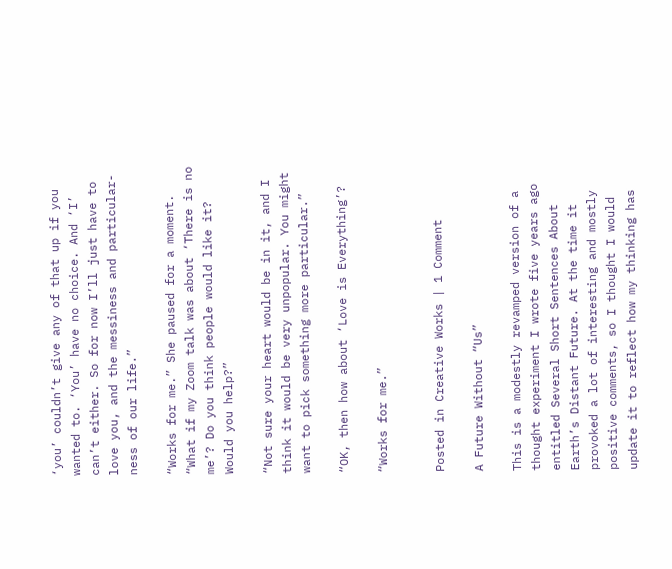‘you’ couldn’t give any of that up if you wanted to. ‘You’ have no choice. And ‘I’ can’t either. So for now I’ll just have to love you, and the messiness and particular-ness of our life.”

“Works for me.” She paused for a moment. “What if my Zoom talk was about ‘There is no me’? Do you think people would like it? Would you help?”

“Not sure your heart would be in it, and I think it would be very unpopular. You might want to pick something more particular.”

“OK, then how about ‘Love is Everything’?

“Works for me.”


Posted in Creative Works | 1 Comment

A Future Without “Us”

This is a modestly revamped version of a thought experiment I wrote five years ago entitled Several Short Sentences About Earth’s Distant Future. At the time it provoked a lot of interesting and mostly positive comments, so I thought I would update it to reflect how my thinking has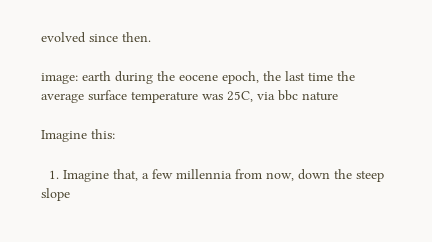evolved since then.

image: earth during the eocene epoch, the last time the average surface temperature was 25C, via bbc nature

Imagine this:

  1. Imagine that, a few millennia from now, down the steep slope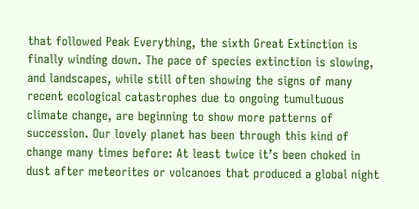that followed Peak Everything, the sixth Great Extinction is finally winding down. The pace of species extinction is slowing, and landscapes, while still often showing the signs of many recent ecological catastrophes due to ongoing tumultuous climate change, are beginning to show more patterns of succession. Our lovely planet has been through this kind of change many times before: At least twice it’s been choked in dust after meteorites or volcanoes that produced a global night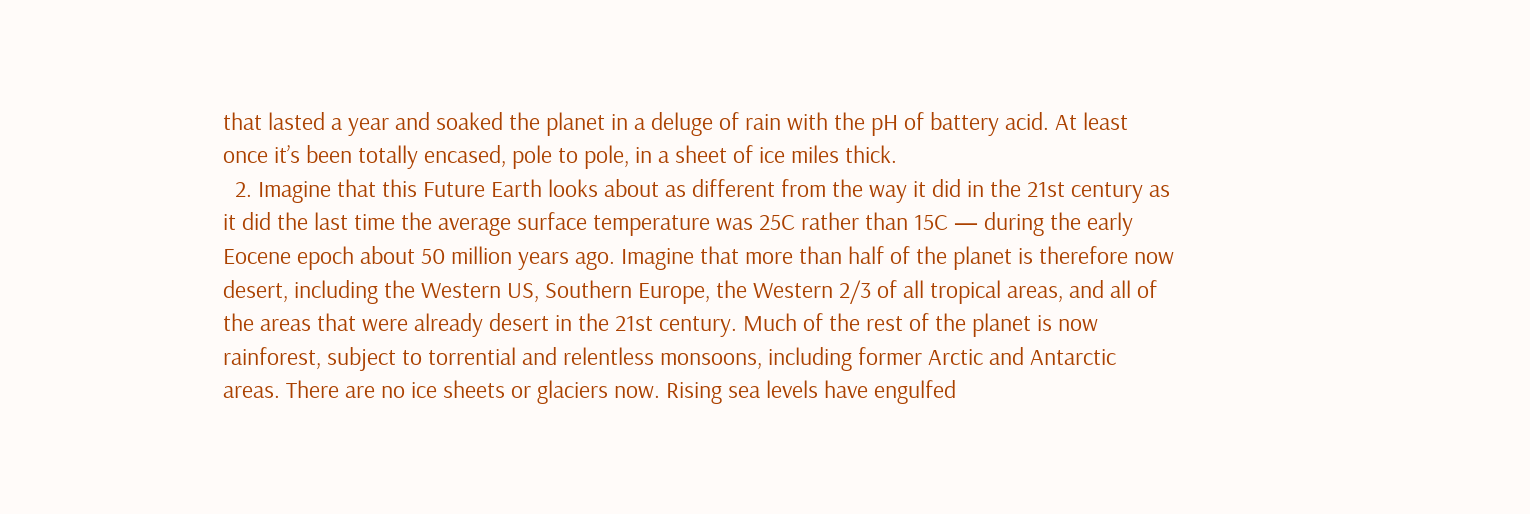that lasted a year and soaked the planet in a deluge of rain with the pH of battery acid. At least once it’s been totally encased, pole to pole, in a sheet of ice miles thick.
  2. Imagine that this Future Earth looks about as different from the way it did in the 21st century as it did the last time the average surface temperature was 25C rather than 15C — during the early Eocene epoch about 50 million years ago. Imagine that more than half of the planet is therefore now desert, including the Western US, Southern Europe, the Western 2/3 of all tropical areas, and all of the areas that were already desert in the 21st century. Much of the rest of the planet is now rainforest, subject to torrential and relentless monsoons, including former Arctic and Antarctic areas. There are no ice sheets or glaciers now. Rising sea levels have engulfed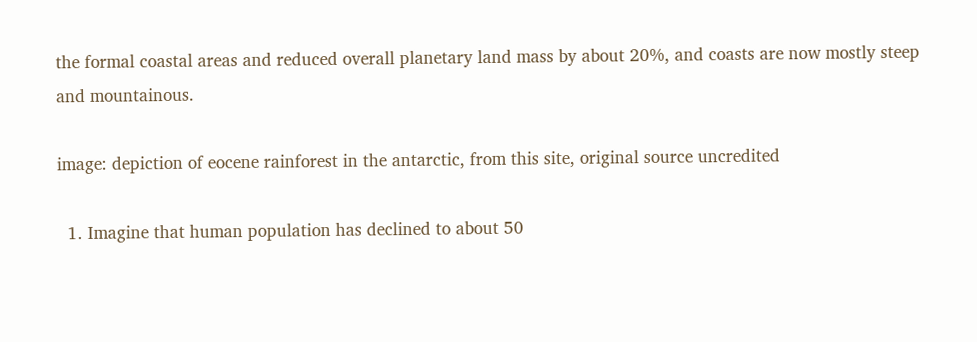the formal coastal areas and reduced overall planetary land mass by about 20%, and coasts are now mostly steep and mountainous.

image: depiction of eocene rainforest in the antarctic, from this site, original source uncredited

  1. Imagine that human population has declined to about 50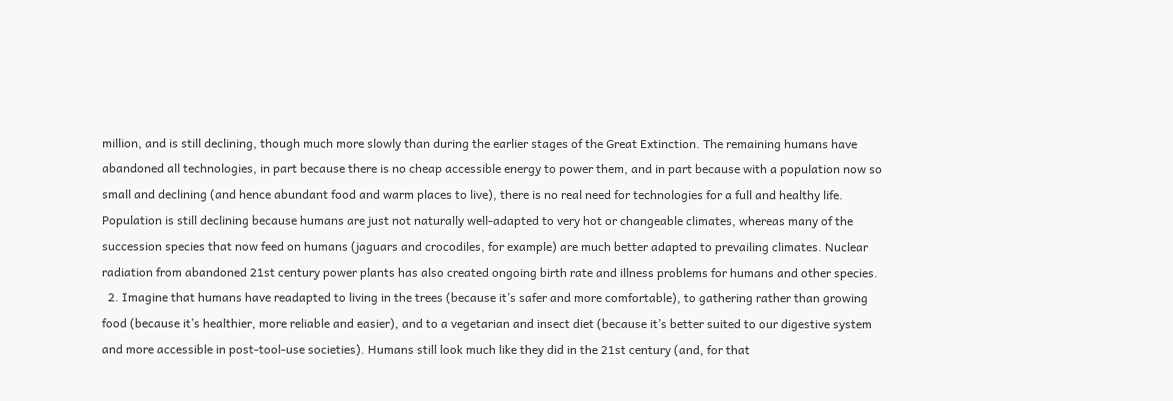million, and is still declining, though much more slowly than during the earlier stages of the Great Extinction. The remaining humans have abandoned all technologies, in part because there is no cheap accessible energy to power them, and in part because with a population now so small and declining (and hence abundant food and warm places to live), there is no real need for technologies for a full and healthy life. Population is still declining because humans are just not naturally well-adapted to very hot or changeable climates, whereas many of the succession species that now feed on humans (jaguars and crocodiles, for example) are much better adapted to prevailing climates. Nuclear radiation from abandoned 21st century power plants has also created ongoing birth rate and illness problems for humans and other species.
  2. Imagine that humans have readapted to living in the trees (because it’s safer and more comfortable), to gathering rather than growing food (because it’s healthier, more reliable and easier), and to a vegetarian and insect diet (because it’s better suited to our digestive system and more accessible in post-tool-use societies). Humans still look much like they did in the 21st century (and, for that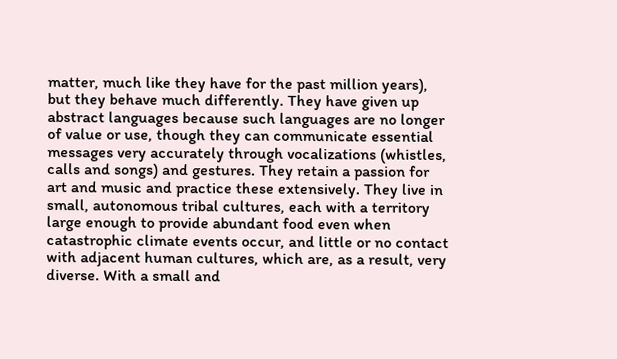matter, much like they have for the past million years), but they behave much differently. They have given up abstract languages because such languages are no longer of value or use, though they can communicate essential messages very accurately through vocalizations (whistles, calls and songs) and gestures. They retain a passion for art and music and practice these extensively. They live in small, autonomous tribal cultures, each with a territory large enough to provide abundant food even when catastrophic climate events occur, and little or no contact with adjacent human cultures, which are, as a result, very diverse. With a small and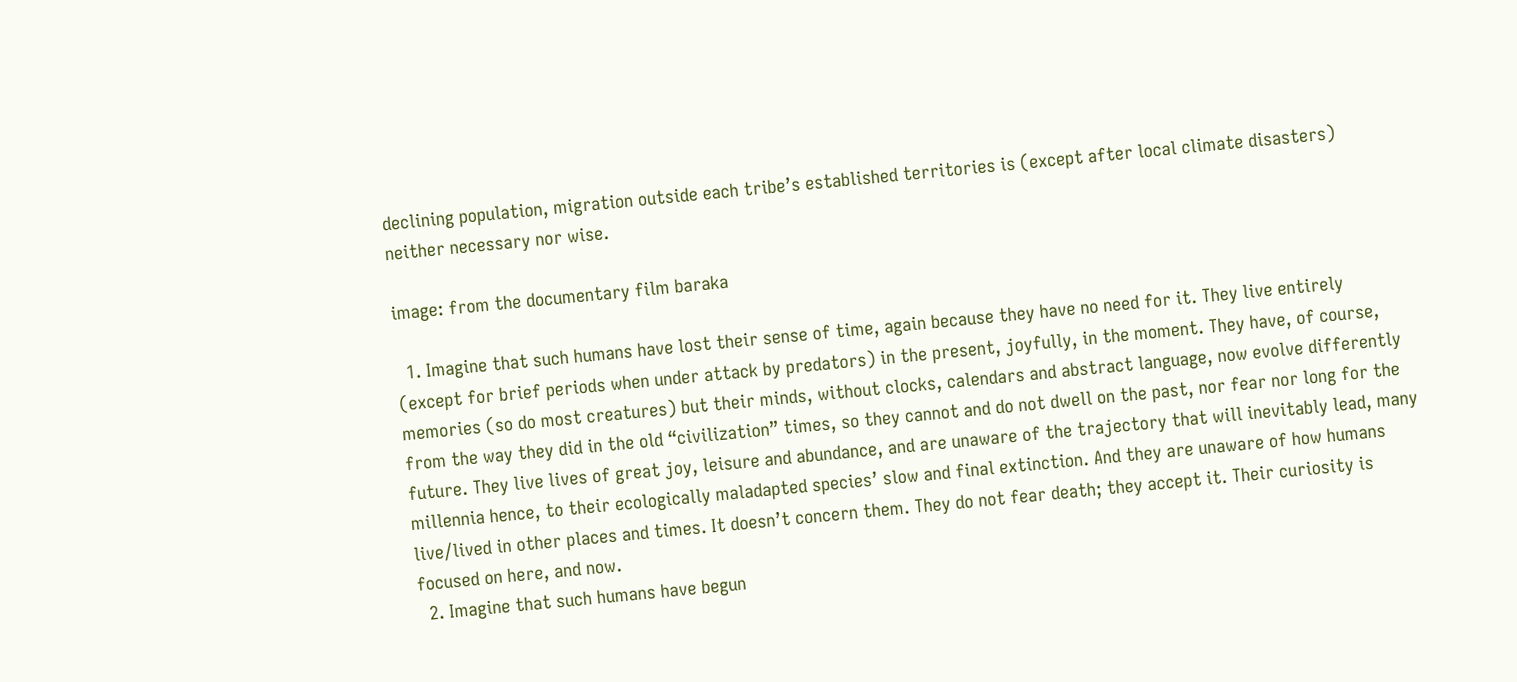declining population, migration outside each tribe’s established territories is (except after local climate disasters) neither necessary nor wise.

image: from the documentary film baraka

  1. Imagine that such humans have lost their sense of time, again because they have no need for it. They live entirely (except for brief periods when under attack by predators) in the present, joyfully, in the moment. They have, of course, memories (so do most creatures) but their minds, without clocks, calendars and abstract language, now evolve differently from the way they did in the old “civilization” times, so they cannot and do not dwell on the past, nor fear nor long for the future. They live lives of great joy, leisure and abundance, and are unaware of the trajectory that will inevitably lead, many millennia hence, to their ecologically maladapted species’ slow and final extinction. And they are unaware of how humans live/lived in other places and times. It doesn’t concern them. They do not fear death; they accept it. Their curiosity is focused on here, and now.
  2. Imagine that such humans have begun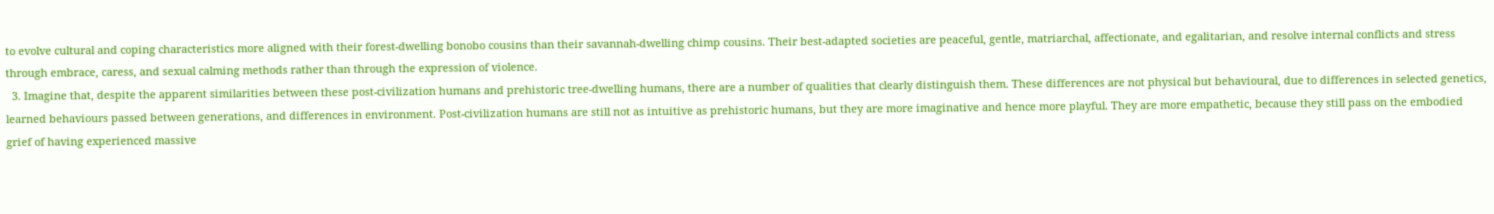to evolve cultural and coping characteristics more aligned with their forest-dwelling bonobo cousins than their savannah-dwelling chimp cousins. Their best-adapted societies are peaceful, gentle, matriarchal, affectionate, and egalitarian, and resolve internal conflicts and stress through embrace, caress, and sexual calming methods rather than through the expression of violence.
  3. Imagine that, despite the apparent similarities between these post-civilization humans and prehistoric tree-dwelling humans, there are a number of qualities that clearly distinguish them. These differences are not physical but behavioural, due to differences in selected genetics, learned behaviours passed between generations, and differences in environment. Post-civilization humans are still not as intuitive as prehistoric humans, but they are more imaginative and hence more playful. They are more empathetic, because they still pass on the embodied grief of having experienced massive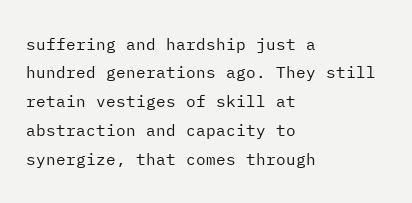suffering and hardship just a hundred generations ago. They still retain vestiges of skill at abstraction and capacity to synergize, that comes through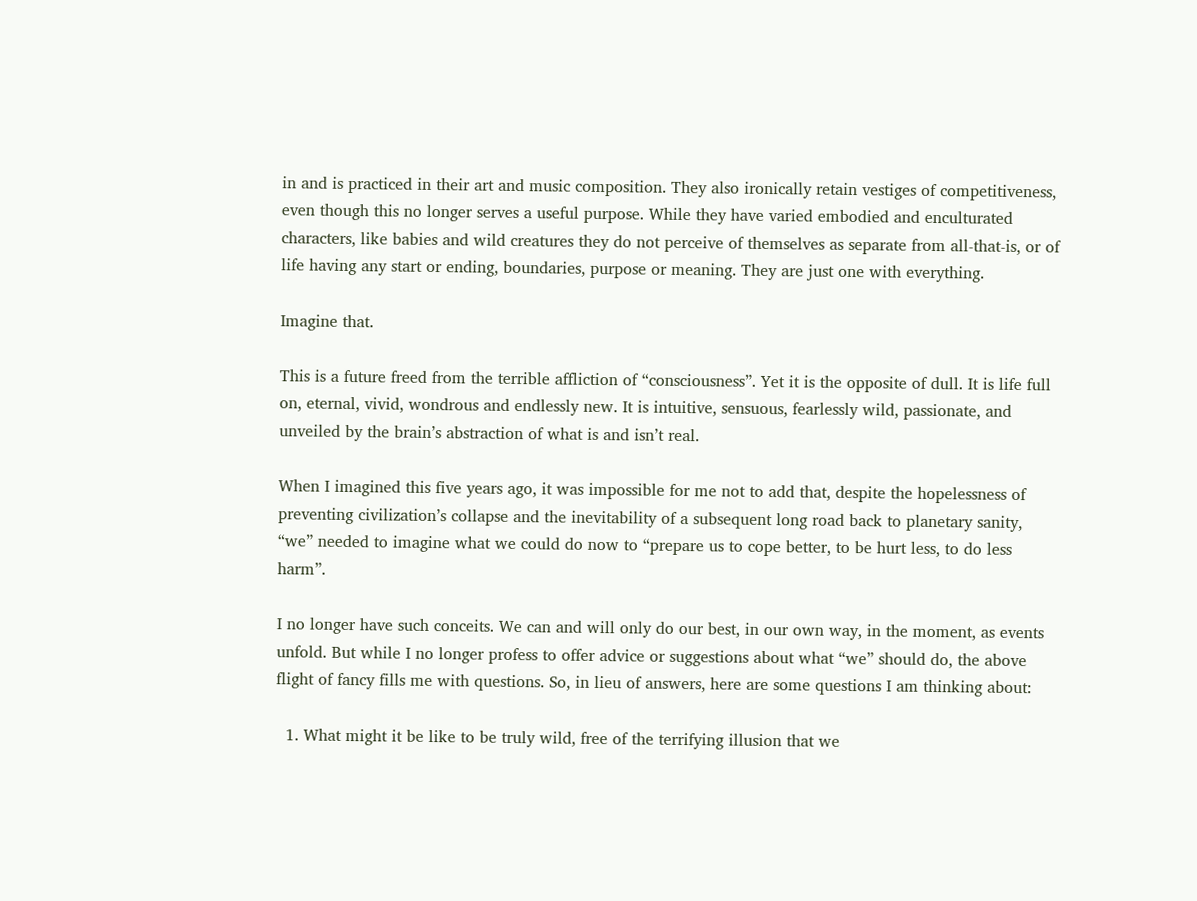in and is practiced in their art and music composition. They also ironically retain vestiges of competitiveness, even though this no longer serves a useful purpose. While they have varied embodied and enculturated characters, like babies and wild creatures they do not perceive of themselves as separate from all-that-is, or of life having any start or ending, boundaries, purpose or meaning. They are just one with everything.

Imagine that.

This is a future freed from the terrible affliction of “consciousness”. Yet it is the opposite of dull. It is life full on, eternal, vivid, wondrous and endlessly new. It is intuitive, sensuous, fearlessly wild, passionate, and unveiled by the brain’s abstraction of what is and isn’t real.

When I imagined this five years ago, it was impossible for me not to add that, despite the hopelessness of preventing civilization’s collapse and the inevitability of a subsequent long road back to planetary sanity, “we” needed to imagine what we could do now to “prepare us to cope better, to be hurt less, to do less harm”.

I no longer have such conceits. We can and will only do our best, in our own way, in the moment, as events unfold. But while I no longer profess to offer advice or suggestions about what “we” should do, the above flight of fancy fills me with questions. So, in lieu of answers, here are some questions I am thinking about:

  1. What might it be like to be truly wild, free of the terrifying illusion that we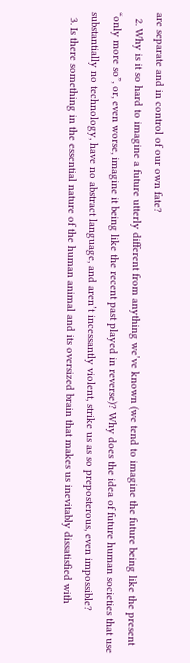are separate and in control of our own fate?
  2. Why is it so hard to imagine a future utterly different from anything we’ve known (we tend to imagine the future being like the present “only more so”, or, even worse, imagine it being like the recent past played in reverse)? Why does the idea of future human societies that use substantially no technology, have no abstract language, and aren’t incessantly violent, strike us as so preposterous, even impossible?
  3. Is there something in the essential nature of the human animal and its oversized brain that makes us inevitably dissatisfied with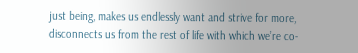just being, makes us endlessly want and strive for more, disconnects us from the rest of life with which we’re co-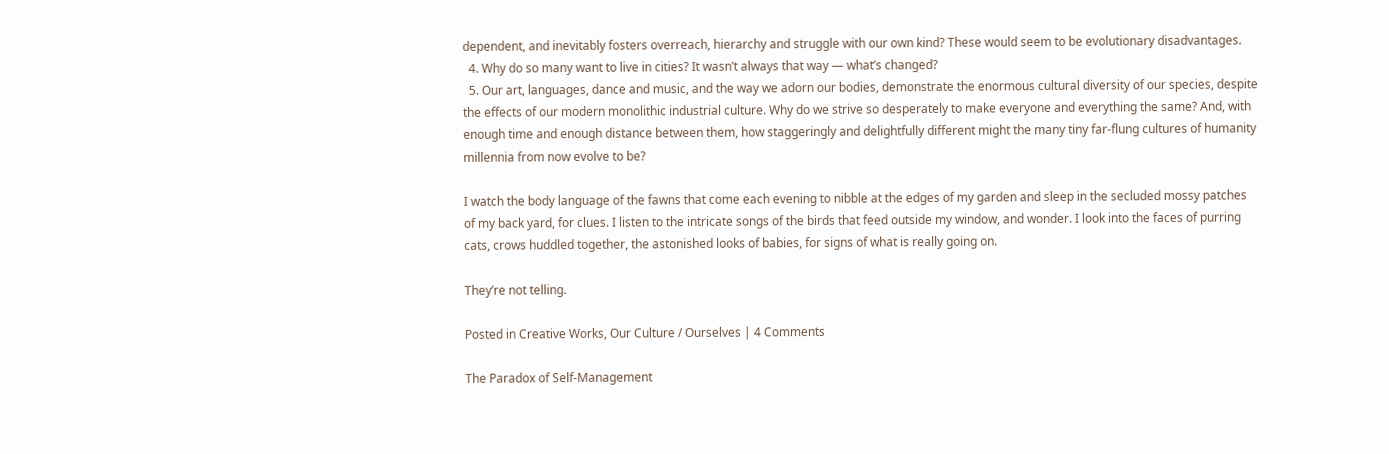dependent, and inevitably fosters overreach, hierarchy and struggle with our own kind? These would seem to be evolutionary disadvantages.
  4. Why do so many want to live in cities? It wasn’t always that way — what’s changed?
  5. Our art, languages, dance and music, and the way we adorn our bodies, demonstrate the enormous cultural diversity of our species, despite the effects of our modern monolithic industrial culture. Why do we strive so desperately to make everyone and everything the same? And, with enough time and enough distance between them, how staggeringly and delightfully different might the many tiny far-flung cultures of humanity millennia from now evolve to be?

I watch the body language of the fawns that come each evening to nibble at the edges of my garden and sleep in the secluded mossy patches of my back yard, for clues. I listen to the intricate songs of the birds that feed outside my window, and wonder. I look into the faces of purring cats, crows huddled together, the astonished looks of babies, for signs of what is really going on.

They’re not telling.

Posted in Creative Works, Our Culture / Ourselves | 4 Comments

The Paradox of Self-Management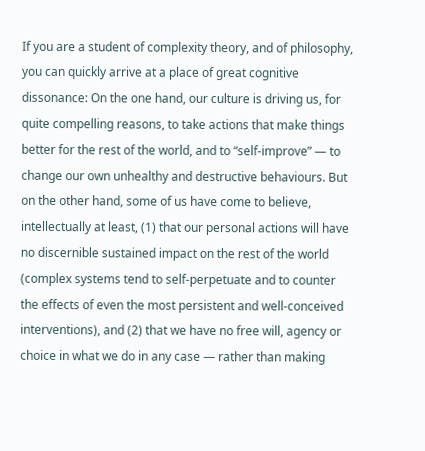If you are a student of complexity theory, and of philosophy, you can quickly arrive at a place of great cognitive dissonance: On the one hand, our culture is driving us, for quite compelling reasons, to take actions that make things better for the rest of the world, and to “self-improve” — to change our own unhealthy and destructive behaviours. But on the other hand, some of us have come to believe, intellectually at least, (1) that our personal actions will have no discernible sustained impact on the rest of the world (complex systems tend to self-perpetuate and to counter the effects of even the most persistent and well-conceived interventions), and (2) that we have no free will, agency or choice in what we do in any case — rather than making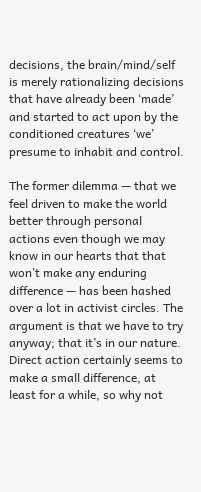decisions, the brain/mind/self is merely rationalizing decisions that have already been ‘made’ and started to act upon by the conditioned creatures ‘we’ presume to inhabit and control.

The former dilemma — that we feel driven to make the world better through personal actions even though we may know in our hearts that that won’t make any enduring difference — has been hashed over a lot in activist circles. The argument is that we have to try anyway; that it’s in our nature. Direct action certainly seems to make a small difference, at least for a while, so why not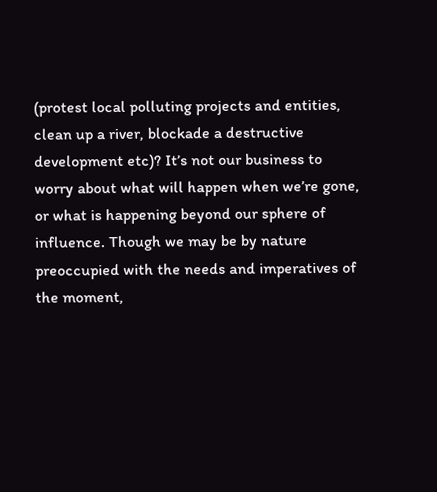(protest local polluting projects and entities, clean up a river, blockade a destructive development etc)? It’s not our business to worry about what will happen when we’re gone, or what is happening beyond our sphere of influence. Though we may be by nature preoccupied with the needs and imperatives of the moment,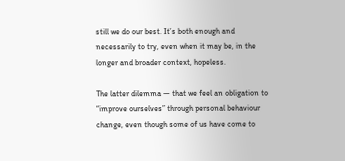still we do our best. It’s both enough and necessarily to try, even when it may be, in the longer and broader context, hopeless.

The latter dilemma — that we feel an obligation to “improve ourselves” through personal behaviour change, even though some of us have come to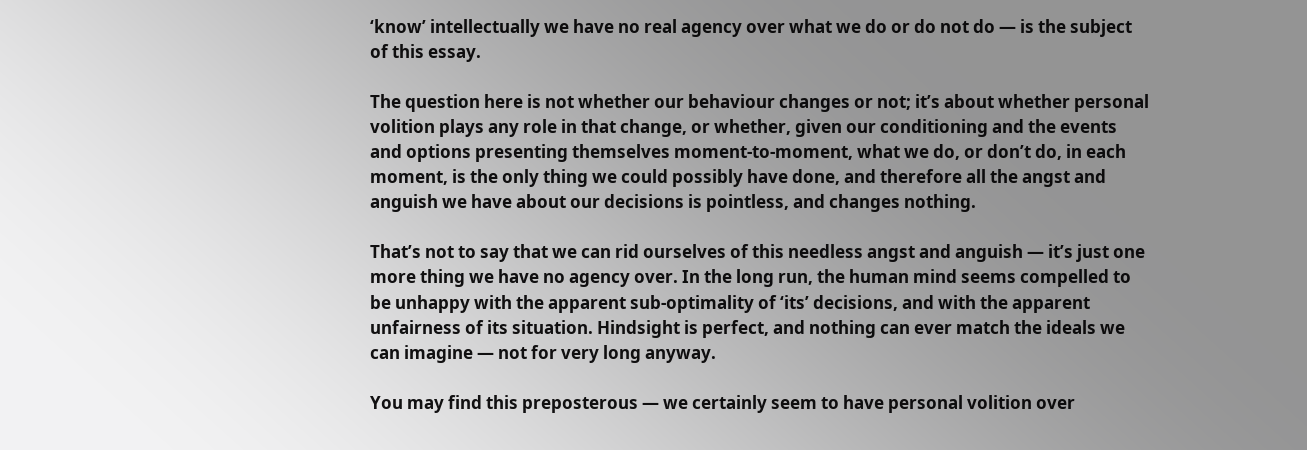‘know’ intellectually we have no real agency over what we do or do not do — is the subject of this essay.

The question here is not whether our behaviour changes or not; it’s about whether personal volition plays any role in that change, or whether, given our conditioning and the events and options presenting themselves moment-to-moment, what we do, or don’t do, in each moment, is the only thing we could possibly have done, and therefore all the angst and anguish we have about our decisions is pointless, and changes nothing.

That’s not to say that we can rid ourselves of this needless angst and anguish — it’s just one more thing we have no agency over. In the long run, the human mind seems compelled to be unhappy with the apparent sub-optimality of ‘its’ decisions, and with the apparent unfairness of its situation. Hindsight is perfect, and nothing can ever match the ideals we can imagine — not for very long anyway.

You may find this preposterous — we certainly seem to have personal volition over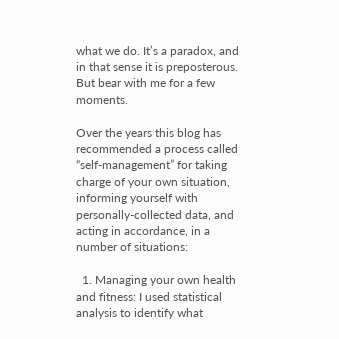what we do. It’s a paradox, and in that sense it is preposterous. But bear with me for a few moments.

Over the years this blog has recommended a process called “self-management” for taking charge of your own situation, informing yourself with personally-collected data, and acting in accordance, in a number of situations:

  1. Managing your own health and fitness: I used statistical analysis to identify what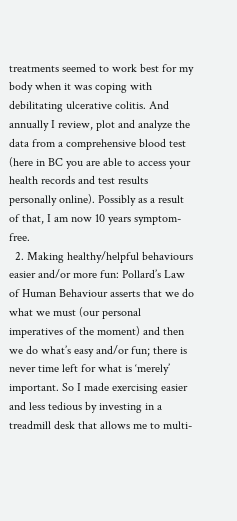treatments seemed to work best for my body when it was coping with debilitating ulcerative colitis. And annually I review, plot and analyze the data from a comprehensive blood test (here in BC you are able to access your health records and test results personally online). Possibly as a result of that, I am now 10 years symptom-free.
  2. Making healthy/helpful behaviours easier and/or more fun: Pollard’s Law of Human Behaviour asserts that we do what we must (our personal imperatives of the moment) and then we do what’s easy and/or fun; there is never time left for what is ‘merely’ important. So I made exercising easier and less tedious by investing in a treadmill desk that allows me to multi-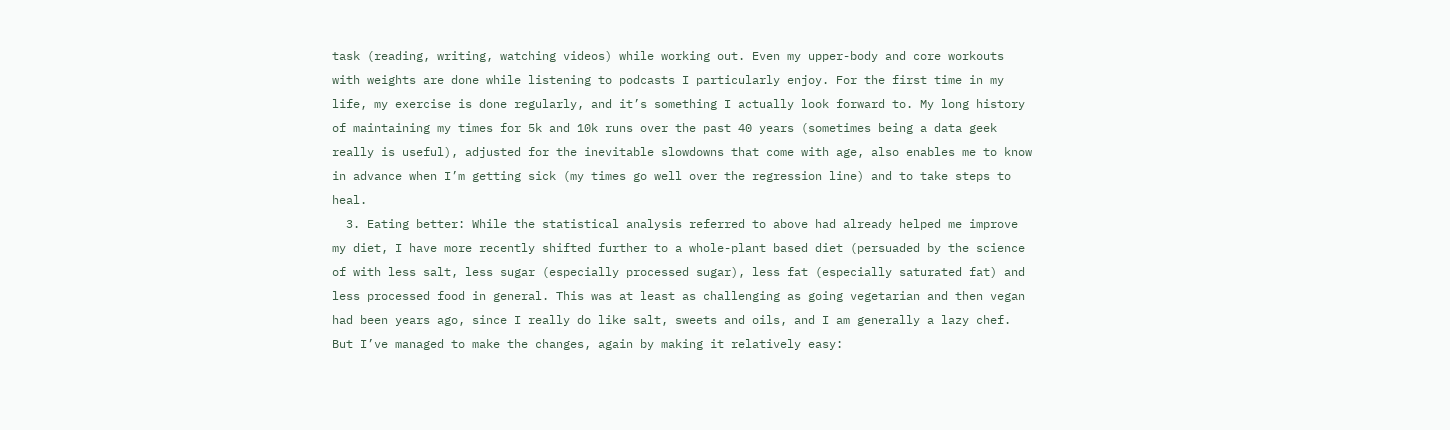task (reading, writing, watching videos) while working out. Even my upper-body and core workouts with weights are done while listening to podcasts I particularly enjoy. For the first time in my life, my exercise is done regularly, and it’s something I actually look forward to. My long history of maintaining my times for 5k and 10k runs over the past 40 years (sometimes being a data geek really is useful), adjusted for the inevitable slowdowns that come with age, also enables me to know in advance when I’m getting sick (my times go well over the regression line) and to take steps to heal.
  3. Eating better: While the statistical analysis referred to above had already helped me improve my diet, I have more recently shifted further to a whole-plant based diet (persuaded by the science of with less salt, less sugar (especially processed sugar), less fat (especially saturated fat) and less processed food in general. This was at least as challenging as going vegetarian and then vegan had been years ago, since I really do like salt, sweets and oils, and I am generally a lazy chef. But I’ve managed to make the changes, again by making it relatively easy: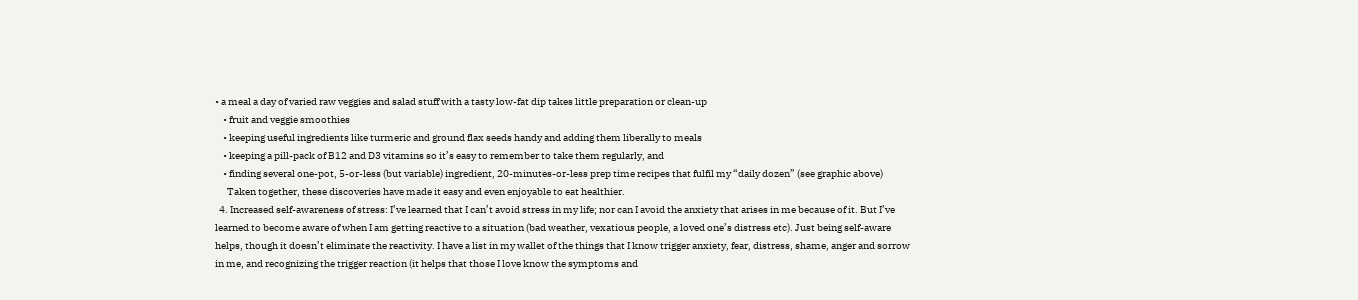• a meal a day of varied raw veggies and salad stuff with a tasty low-fat dip takes little preparation or clean-up
    • fruit and veggie smoothies
    • keeping useful ingredients like turmeric and ground flax seeds handy and adding them liberally to meals
    • keeping a pill-pack of B12 and D3 vitamins so it’s easy to remember to take them regularly, and
    • finding several one-pot, 5-or-less (but variable) ingredient, 20-minutes-or-less prep time recipes that fulfil my “daily dozen” (see graphic above)
      Taken together, these discoveries have made it easy and even enjoyable to eat healthier.
  4. Increased self-awareness of stress: I’ve learned that I can’t avoid stress in my life; nor can I avoid the anxiety that arises in me because of it. But I’ve learned to become aware of when I am getting reactive to a situation (bad weather, vexatious people, a loved one’s distress etc). Just being self-aware helps, though it doesn’t eliminate the reactivity. I have a list in my wallet of the things that I know trigger anxiety, fear, distress, shame, anger and sorrow in me, and recognizing the trigger reaction (it helps that those I love know the symptoms and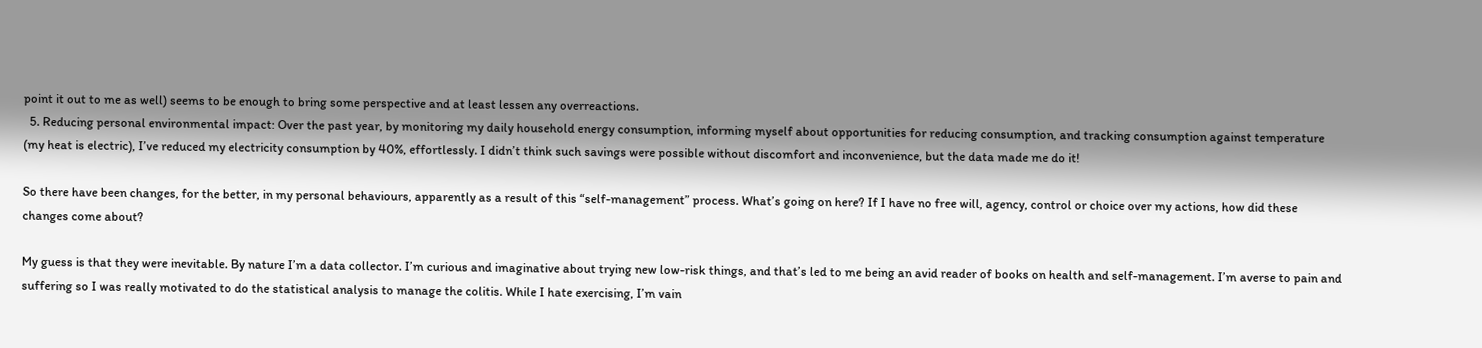point it out to me as well) seems to be enough to bring some perspective and at least lessen any overreactions.
  5. Reducing personal environmental impact: Over the past year, by monitoring my daily household energy consumption, informing myself about opportunities for reducing consumption, and tracking consumption against temperature (my heat is electric), I’ve reduced my electricity consumption by 40%, effortlessly. I didn’t think such savings were possible without discomfort and inconvenience, but the data made me do it!

So there have been changes, for the better, in my personal behaviours, apparently as a result of this “self-management” process. What’s going on here? If I have no free will, agency, control or choice over my actions, how did these changes come about?

My guess is that they were inevitable. By nature I’m a data collector. I’m curious and imaginative about trying new low-risk things, and that’s led to me being an avid reader of books on health and self-management. I’m averse to pain and suffering so I was really motivated to do the statistical analysis to manage the colitis. While I hate exercising, I’m vain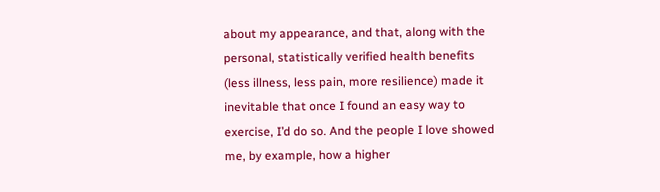about my appearance, and that, along with the personal, statistically verified health benefits (less illness, less pain, more resilience) made it inevitable that once I found an easy way to exercise, I’d do so. And the people I love showed me, by example, how a higher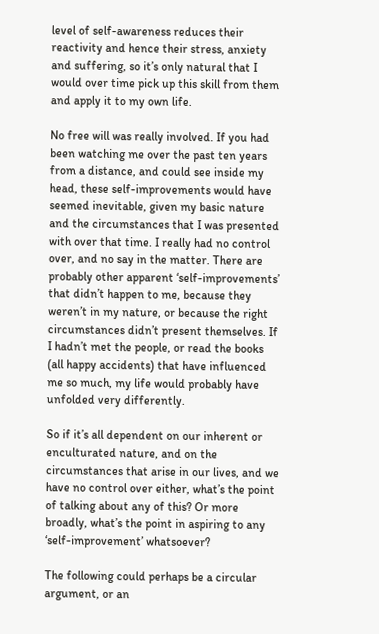level of self-awareness reduces their reactivity and hence their stress, anxiety and suffering, so it’s only natural that I would over time pick up this skill from them and apply it to my own life.

No free will was really involved. If you had been watching me over the past ten years from a distance, and could see inside my head, these self-improvements would have seemed inevitable, given my basic nature and the circumstances that I was presented with over that time. I really had no control over, and no say in the matter. There are probably other apparent ‘self-improvements’ that didn’t happen to me, because they weren’t in my nature, or because the right circumstances didn’t present themselves. If I hadn’t met the people, or read the books (all happy accidents) that have influenced me so much, my life would probably have unfolded very differently.

So if it’s all dependent on our inherent or enculturated nature, and on the circumstances that arise in our lives, and we have no control over either, what’s the point of talking about any of this? Or more broadly, what’s the point in aspiring to any ‘self-improvement’ whatsoever?

The following could perhaps be a circular argument, or an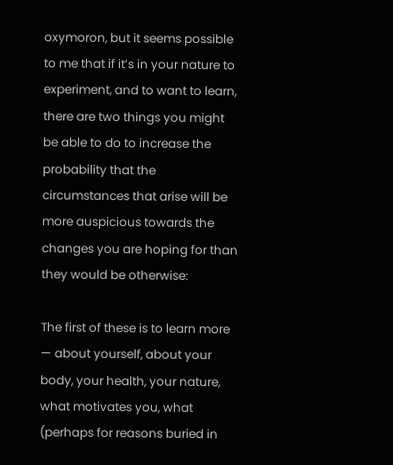oxymoron, but it seems possible to me that if it’s in your nature to experiment, and to want to learn, there are two things you might be able to do to increase the probability that the circumstances that arise will be more auspicious towards the changes you are hoping for than they would be otherwise:

The first of these is to learn more — about yourself, about your body, your health, your nature, what motivates you, what (perhaps for reasons buried in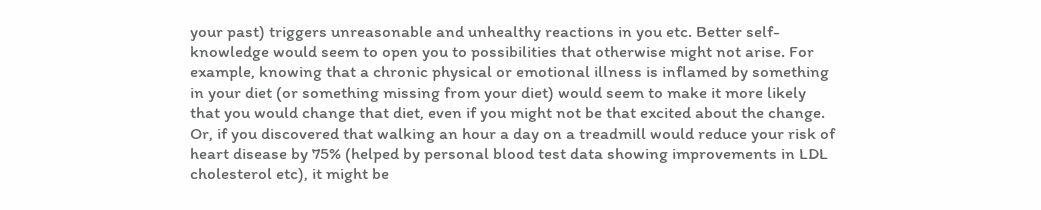your past) triggers unreasonable and unhealthy reactions in you etc. Better self-knowledge would seem to open you to possibilities that otherwise might not arise. For example, knowing that a chronic physical or emotional illness is inflamed by something in your diet (or something missing from your diet) would seem to make it more likely that you would change that diet, even if you might not be that excited about the change. Or, if you discovered that walking an hour a day on a treadmill would reduce your risk of heart disease by 75% (helped by personal blood test data showing improvements in LDL cholesterol etc), it might be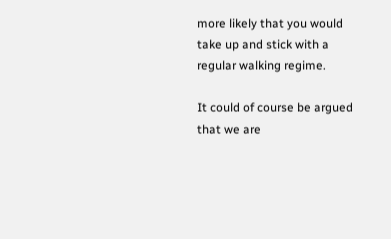more likely that you would take up and stick with a regular walking regime.

It could of course be argued that we are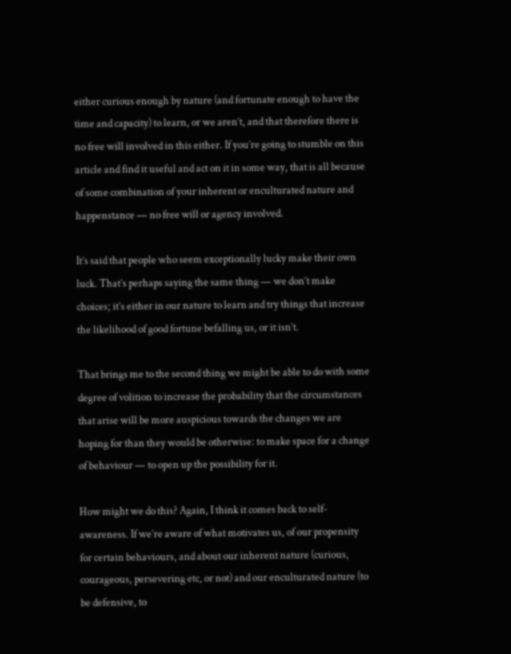either curious enough by nature (and fortunate enough to have the time and capacity) to learn, or we aren’t, and that therefore there is no free will involved in this either. If you’re going to stumble on this article and find it useful and act on it in some way, that is all because of some combination of your inherent or enculturated nature and happenstance — no free will or agency involved.

It’s said that people who seem exceptionally lucky make their own luck. That’s perhaps saying the same thing — we don’t make choices; it’s either in our nature to learn and try things that increase the likelihood of good fortune befalling us, or it isn’t.

That brings me to the second thing we might be able to do with some degree of volition to increase the probability that the circumstances that arise will be more auspicious towards the changes we are hoping for than they would be otherwise: to make space for a change of behaviour — to open up the possibility for it.

How might we do this? Again, I think it comes back to self-awareness. If we’re aware of what motivates us, of our propensity for certain behaviours, and about our inherent nature (curious, courageous, persevering etc, or not) and our enculturated nature (to be defensive, to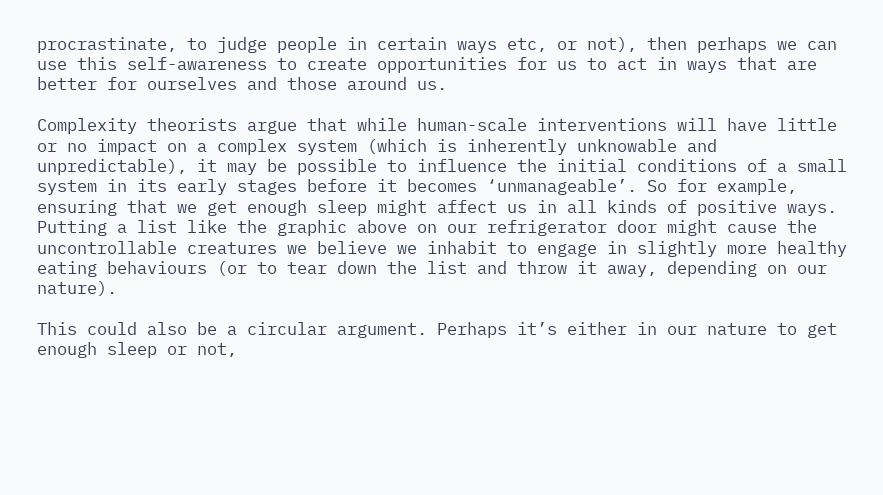procrastinate, to judge people in certain ways etc, or not), then perhaps we can use this self-awareness to create opportunities for us to act in ways that are better for ourselves and those around us.

Complexity theorists argue that while human-scale interventions will have little or no impact on a complex system (which is inherently unknowable and unpredictable), it may be possible to influence the initial conditions of a small system in its early stages before it becomes ‘unmanageable’. So for example, ensuring that we get enough sleep might affect us in all kinds of positive ways. Putting a list like the graphic above on our refrigerator door might cause the uncontrollable creatures we believe we inhabit to engage in slightly more healthy eating behaviours (or to tear down the list and throw it away, depending on our nature).

This could also be a circular argument. Perhaps it’s either in our nature to get enough sleep or not,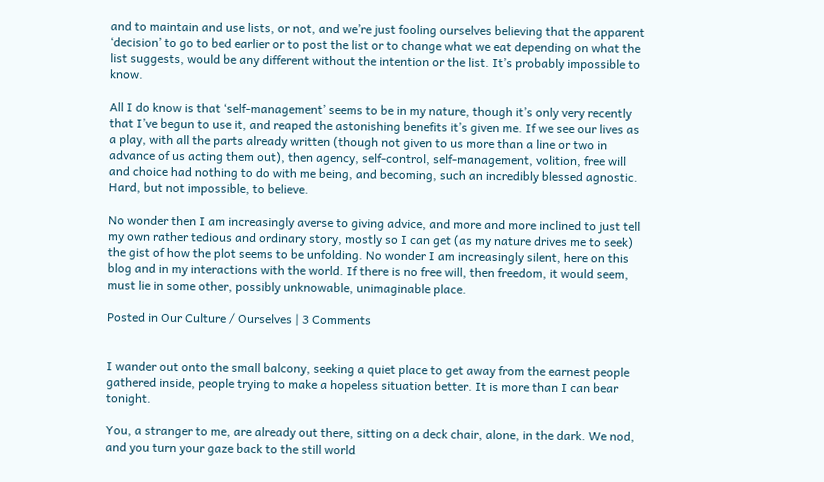and to maintain and use lists, or not, and we’re just fooling ourselves believing that the apparent ‘decision’ to go to bed earlier or to post the list or to change what we eat depending on what the list suggests, would be any different without the intention or the list. It’s probably impossible to know.

All I do know is that ‘self-management’ seems to be in my nature, though it’s only very recently that I’ve begun to use it, and reaped the astonishing benefits it’s given me. If we see our lives as a play, with all the parts already written (though not given to us more than a line or two in advance of us acting them out), then agency, self-control, self-management, volition, free will and choice had nothing to do with me being, and becoming, such an incredibly blessed agnostic. Hard, but not impossible, to believe.

No wonder then I am increasingly averse to giving advice, and more and more inclined to just tell my own rather tedious and ordinary story, mostly so I can get (as my nature drives me to seek) the gist of how the plot seems to be unfolding. No wonder I am increasingly silent, here on this blog and in my interactions with the world. If there is no free will, then freedom, it would seem, must lie in some other, possibly unknowable, unimaginable place.

Posted in Our Culture / Ourselves | 3 Comments


I wander out onto the small balcony, seeking a quiet place to get away from the earnest people gathered inside, people trying to make a hopeless situation better. It is more than I can bear tonight.

You, a stranger to me, are already out there, sitting on a deck chair, alone, in the dark. We nod, and you turn your gaze back to the still world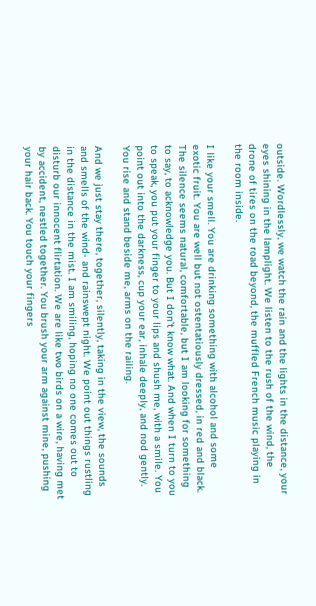outside. Wordlessly, we watch the rain and the lights in the distance, your eyes shining in the lamplight. We listen to the rush of the wind, the drone of tires on the road beyond, the muffled French music playing in the room inside.

I like your smell. You are drinking something with alcohol and some exotic fruit. You are well but not ostentatiously dressed, in red and black. The silence seems natural, comfortable, but I am looking for something to say, to acknowledge you. But I don’t know what. And when I turn to you to speak, you put your finger to your lips and shush me, with a smile. You point out into the darkness, cup your ear, inhale deeply, and nod gently. You rise and stand beside me, arms on the railing.

And we just stay there, together, silently, taking in the view, the sounds and smells of the wind- and rainswept night. We point out things rustling in the distance in the mist. I am smiling, hoping no one comes out to disturb our innocent flirtation. We are like two birds on a wire, having met by accident, nestled together. You brush your arm against mine, pushing your hair back. You touch your fingers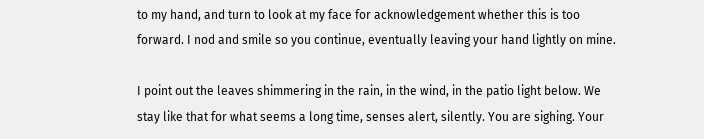to my hand, and turn to look at my face for acknowledgement whether this is too forward. I nod and smile so you continue, eventually leaving your hand lightly on mine.

I point out the leaves shimmering in the rain, in the wind, in the patio light below. We stay like that for what seems a long time, senses alert, silently. You are sighing. Your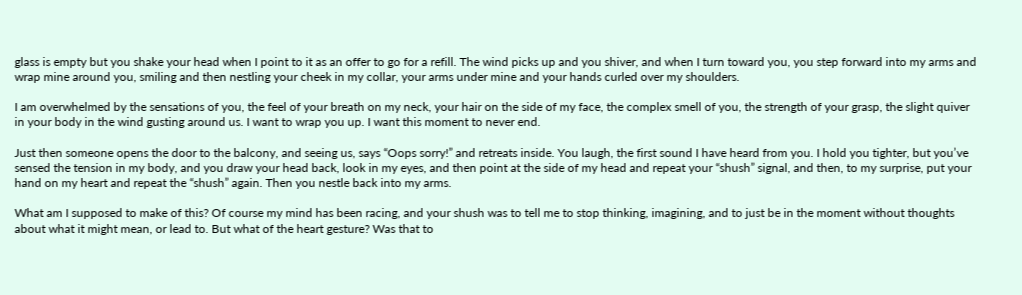glass is empty but you shake your head when I point to it as an offer to go for a refill. The wind picks up and you shiver, and when I turn toward you, you step forward into my arms and wrap mine around you, smiling and then nestling your cheek in my collar, your arms under mine and your hands curled over my shoulders.

I am overwhelmed by the sensations of you, the feel of your breath on my neck, your hair on the side of my face, the complex smell of you, the strength of your grasp, the slight quiver in your body in the wind gusting around us. I want to wrap you up. I want this moment to never end.

Just then someone opens the door to the balcony, and seeing us, says “Oops sorry!” and retreats inside. You laugh, the first sound I have heard from you. I hold you tighter, but you’ve sensed the tension in my body, and you draw your head back, look in my eyes, and then point at the side of my head and repeat your “shush” signal, and then, to my surprise, put your hand on my heart and repeat the “shush” again. Then you nestle back into my arms.

What am I supposed to make of this? Of course my mind has been racing, and your shush was to tell me to stop thinking, imagining, and to just be in the moment without thoughts about what it might mean, or lead to. But what of the heart gesture? Was that to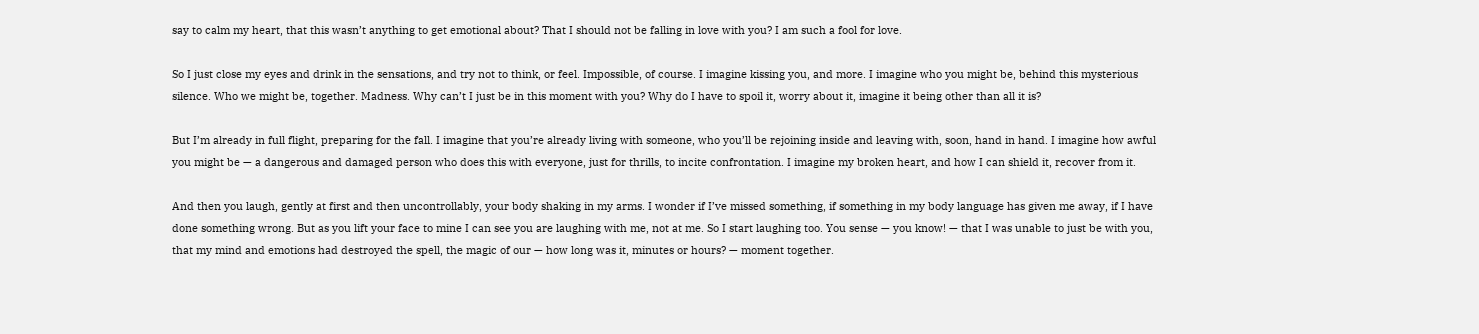say to calm my heart, that this wasn’t anything to get emotional about? That I should not be falling in love with you? I am such a fool for love.

So I just close my eyes and drink in the sensations, and try not to think, or feel. Impossible, of course. I imagine kissing you, and more. I imagine who you might be, behind this mysterious silence. Who we might be, together. Madness. Why can’t I just be in this moment with you? Why do I have to spoil it, worry about it, imagine it being other than all it is?

But I’m already in full flight, preparing for the fall. I imagine that you’re already living with someone, who you’ll be rejoining inside and leaving with, soon, hand in hand. I imagine how awful you might be — a dangerous and damaged person who does this with everyone, just for thrills, to incite confrontation. I imagine my broken heart, and how I can shield it, recover from it.

And then you laugh, gently at first and then uncontrollably, your body shaking in my arms. I wonder if I’ve missed something, if something in my body language has given me away, if I have done something wrong. But as you lift your face to mine I can see you are laughing with me, not at me. So I start laughing too. You sense — you know! — that I was unable to just be with you, that my mind and emotions had destroyed the spell, the magic of our — how long was it, minutes or hours? — moment together.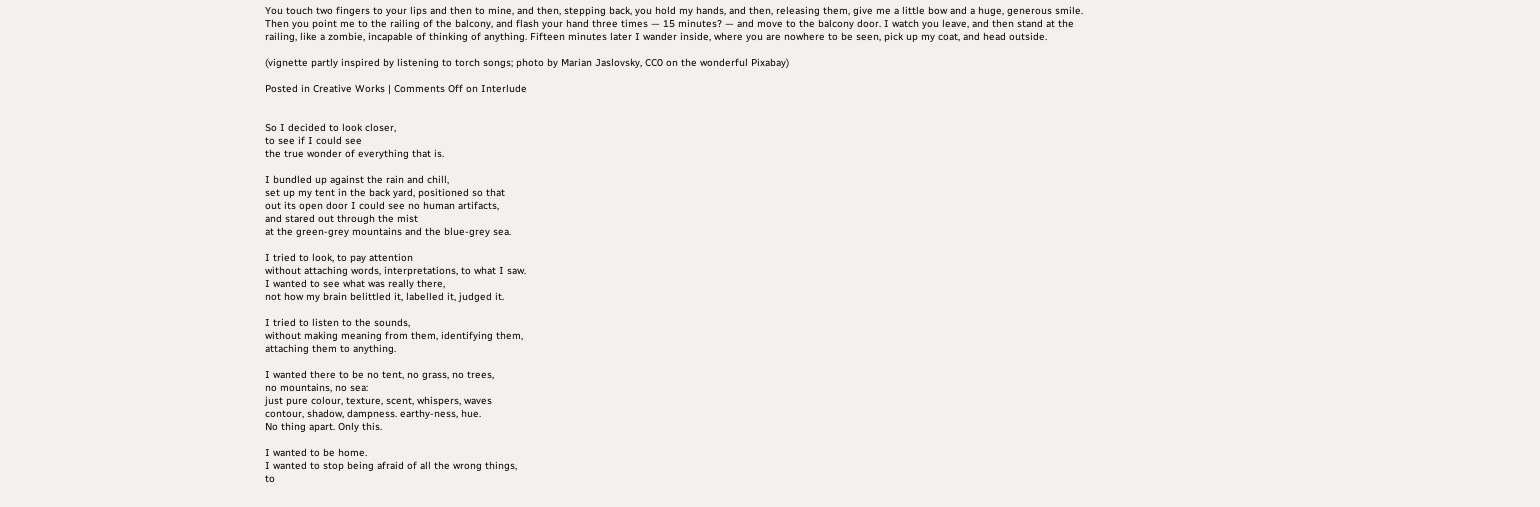You touch two fingers to your lips and then to mine, and then, stepping back, you hold my hands, and then, releasing them, give me a little bow and a huge, generous smile. Then you point me to the railing of the balcony, and flash your hand three times — 15 minutes? — and move to the balcony door. I watch you leave, and then stand at the railing, like a zombie, incapable of thinking of anything. Fifteen minutes later I wander inside, where you are nowhere to be seen, pick up my coat, and head outside.

(vignette partly inspired by listening to torch songs; photo by Marian Jaslovsky, CC0 on the wonderful Pixabay)

Posted in Creative Works | Comments Off on Interlude


So I decided to look closer,
to see if I could see
the true wonder of everything that is.

I bundled up against the rain and chill,
set up my tent in the back yard, positioned so that
out its open door I could see no human artifacts,
and stared out through the mist
at the green-grey mountains and the blue-grey sea.

I tried to look, to pay attention
without attaching words, interpretations, to what I saw.
I wanted to see what was really there,
not how my brain belittled it, labelled it, judged it.

I tried to listen to the sounds,
without making meaning from them, identifying them,
attaching them to anything.

I wanted there to be no tent, no grass, no trees,
no mountains, no sea:
just pure colour, texture, scent, whispers, waves
contour, shadow, dampness. earthy-ness, hue.
No thing apart. Only this.

I wanted to be home.
I wanted to stop being afraid of all the wrong things,
to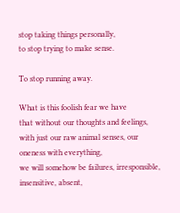stop taking things personally,
to stop trying to make sense.

To stop running away.

What is this foolish fear we have
that without our thoughts and feelings,
with just our raw animal senses, our oneness with everything,
we will somehow be failures, irresponsible, insensitive, absent,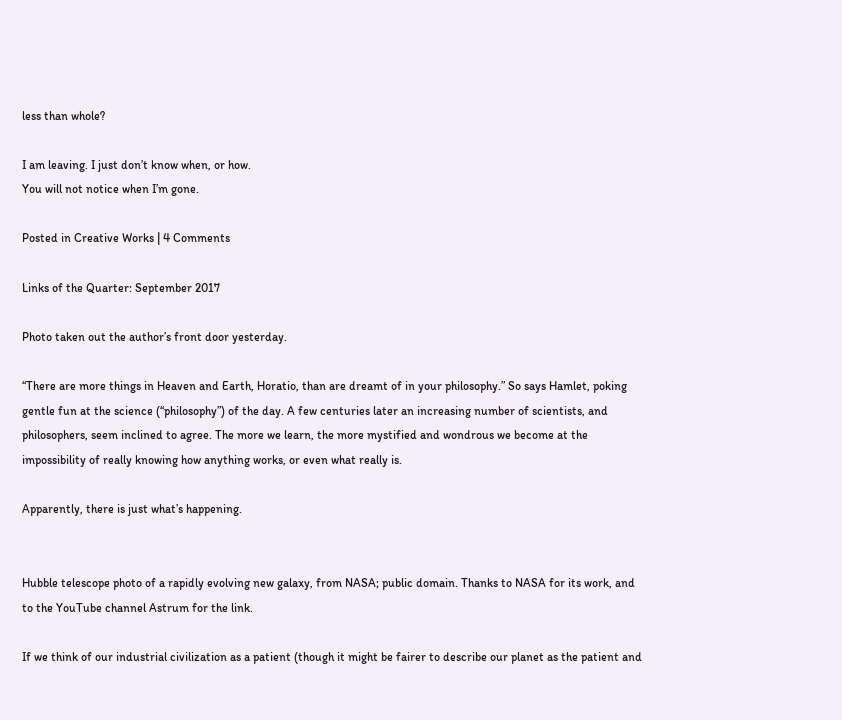less than whole?

I am leaving. I just don’t know when, or how.
You will not notice when I’m gone.

Posted in Creative Works | 4 Comments

Links of the Quarter: September 2017

Photo taken out the author’s front door yesterday.

“There are more things in Heaven and Earth, Horatio, than are dreamt of in your philosophy.” So says Hamlet, poking gentle fun at the science (“philosophy”) of the day. A few centuries later an increasing number of scientists, and philosophers, seem inclined to agree. The more we learn, the more mystified and wondrous we become at the impossibility of really knowing how anything works, or even what really is.

Apparently, there is just what’s happening.


Hubble telescope photo of a rapidly evolving new galaxy, from NASA; public domain. Thanks to NASA for its work, and to the YouTube channel Astrum for the link.

If we think of our industrial civilization as a patient (though it might be fairer to describe our planet as the patient and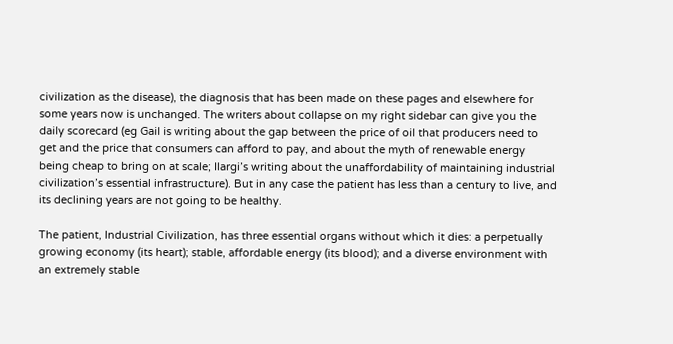civilization as the disease), the diagnosis that has been made on these pages and elsewhere for some years now is unchanged. The writers about collapse on my right sidebar can give you the daily scorecard (eg Gail is writing about the gap between the price of oil that producers need to get and the price that consumers can afford to pay, and about the myth of renewable energy being cheap to bring on at scale; Ilargi’s writing about the unaffordability of maintaining industrial civilization’s essential infrastructure). But in any case the patient has less than a century to live, and its declining years are not going to be healthy.

The patient, Industrial Civilization, has three essential organs without which it dies: a perpetually growing economy (its heart); stable, affordable energy (its blood); and a diverse environment with an extremely stable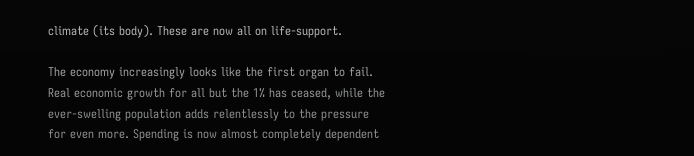climate (its body). These are now all on life-support.

The economy increasingly looks like the first organ to fail. Real economic growth for all but the 1% has ceased, while the ever-swelling population adds relentlessly to the pressure for even more. Spending is now almost completely dependent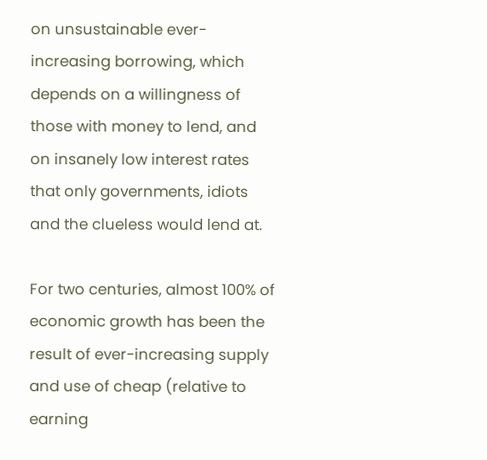on unsustainable ever-increasing borrowing, which depends on a willingness of those with money to lend, and on insanely low interest rates that only governments, idiots and the clueless would lend at.

For two centuries, almost 100% of economic growth has been the result of ever-increasing supply and use of cheap (relative to earning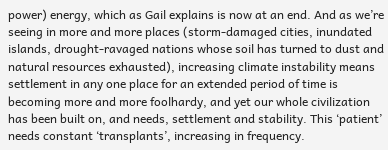power) energy, which as Gail explains is now at an end. And as we’re seeing in more and more places (storm-damaged cities, inundated islands, drought-ravaged nations whose soil has turned to dust and natural resources exhausted), increasing climate instability means settlement in any one place for an extended period of time is becoming more and more foolhardy, and yet our whole civilization has been built on, and needs, settlement and stability. This ‘patient’ needs constant ‘transplants’, increasing in frequency.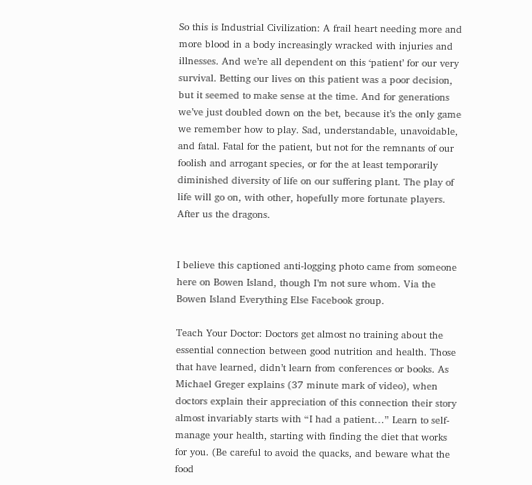So this is Industrial Civilization: A frail heart needing more and more blood in a body increasingly wracked with injuries and illnesses. And we’re all dependent on this ‘patient’ for our very survival. Betting our lives on this patient was a poor decision, but it seemed to make sense at the time. And for generations we’ve just doubled down on the bet, because it’s the only game we remember how to play. Sad, understandable, unavoidable, and fatal. Fatal for the patient, but not for the remnants of our foolish and arrogant species, or for the at least temporarily diminished diversity of life on our suffering plant. The play of life will go on, with other, hopefully more fortunate players. After us the dragons.


I believe this captioned anti-logging photo came from someone here on Bowen Island, though I’m not sure whom. Via the Bowen Island Everything Else Facebook group.

Teach Your Doctor: Doctors get almost no training about the essential connection between good nutrition and health. Those that have learned, didn’t learn from conferences or books. As Michael Greger explains (37 minute mark of video), when doctors explain their appreciation of this connection their story almost invariably starts with “I had a patient…” Learn to self-manage your health, starting with finding the diet that works for you. (Be careful to avoid the quacks, and beware what the food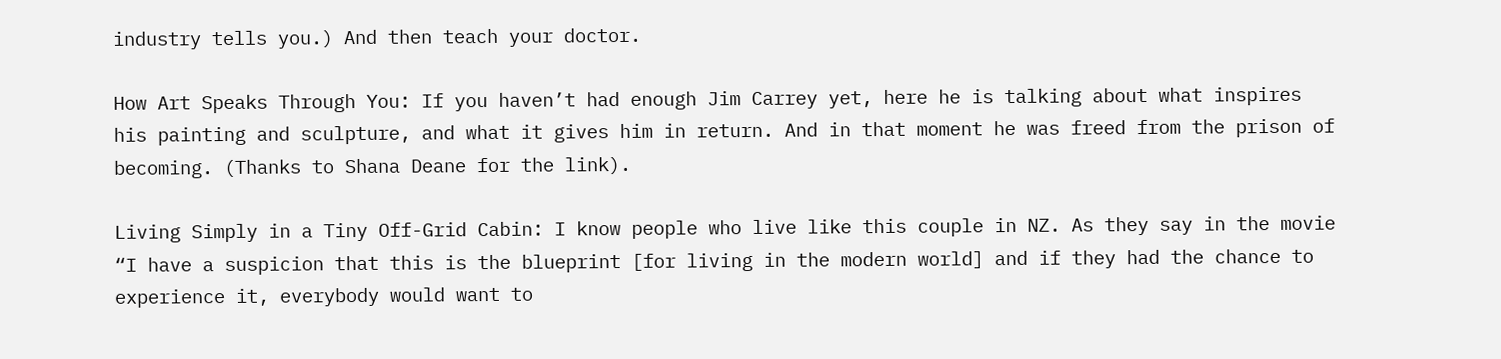industry tells you.) And then teach your doctor.

How Art Speaks Through You: If you haven’t had enough Jim Carrey yet, here he is talking about what inspires his painting and sculpture, and what it gives him in return. And in that moment he was freed from the prison of becoming. (Thanks to Shana Deane for the link).

Living Simply in a Tiny Off-Grid Cabin: I know people who live like this couple in NZ. As they say in the movie “I have a suspicion that this is the blueprint [for living in the modern world] and if they had the chance to experience it, everybody would want to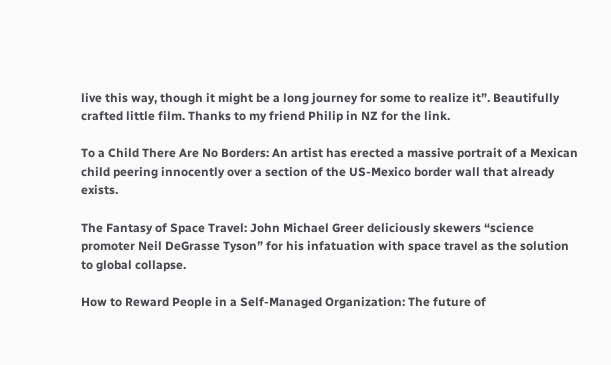live this way, though it might be a long journey for some to realize it”. Beautifully crafted little film. Thanks to my friend Philip in NZ for the link.

To a Child There Are No Borders: An artist has erected a massive portrait of a Mexican child peering innocently over a section of the US-Mexico border wall that already exists.

The Fantasy of Space Travel: John Michael Greer deliciously skewers “science promoter Neil DeGrasse Tyson” for his infatuation with space travel as the solution to global collapse.

How to Reward People in a Self-Managed Organization: The future of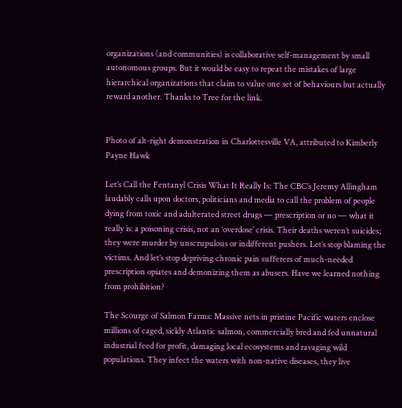organizations (and communities) is collaborative self-management by small autonomous groups. But it would be easy to repeat the mistakes of large hierarchical organizations that claim to value one set of behaviours but actually reward another. Thanks to Tree for the link.


Photo of alt-right demonstration in Charlottesville VA, attributed to Kimberly Payne Hawk

Let’s Call the Fentanyl Crisis What It Really Is: The CBC’s Jeremy Allingham laudably calls upon doctors, politicians and media to call the problem of people dying from toxic and adulterated street drugs — prescription or no — what it really is: a poisoning crisis, not an ‘overdose’ crisis. Their deaths weren’t suicides; they were murder by unscrupulous or indifferent pushers. Let’s stop blaming the victims. And let’s stop depriving chronic pain sufferers of much-needed prescription opiates and demonizing them as abusers. Have we learned nothing from prohibition?

The Scourge of Salmon Farms: Massive nets in pristine Pacific waters enclose millions of caged, sickly Atlantic salmon, commercially bred and fed unnatural industrial feed for profit, damaging local ecosystems and ravaging wild populations. They infect the waters with non-native diseases, they live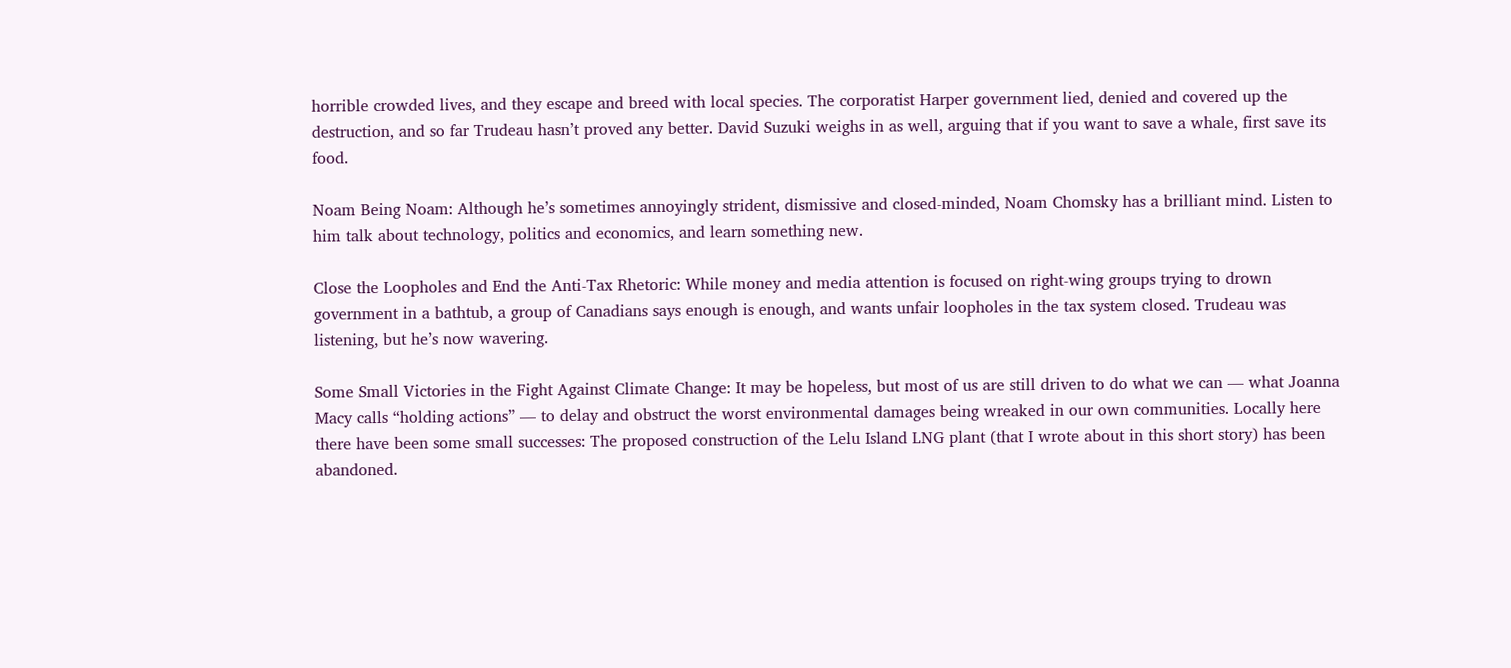horrible crowded lives, and they escape and breed with local species. The corporatist Harper government lied, denied and covered up the destruction, and so far Trudeau hasn’t proved any better. David Suzuki weighs in as well, arguing that if you want to save a whale, first save its food.

Noam Being Noam: Although he’s sometimes annoyingly strident, dismissive and closed-minded, Noam Chomsky has a brilliant mind. Listen to him talk about technology, politics and economics, and learn something new.

Close the Loopholes and End the Anti-Tax Rhetoric: While money and media attention is focused on right-wing groups trying to drown government in a bathtub, a group of Canadians says enough is enough, and wants unfair loopholes in the tax system closed. Trudeau was listening, but he’s now wavering.

Some Small Victories in the Fight Against Climate Change: It may be hopeless, but most of us are still driven to do what we can — what Joanna Macy calls “holding actions” — to delay and obstruct the worst environmental damages being wreaked in our own communities. Locally here there have been some small successes: The proposed construction of the Lelu Island LNG plant (that I wrote about in this short story) has been abandoned.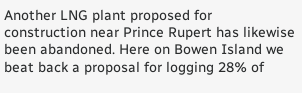Another LNG plant proposed for construction near Prince Rupert has likewise been abandoned. Here on Bowen Island we beat back a proposal for logging 28% of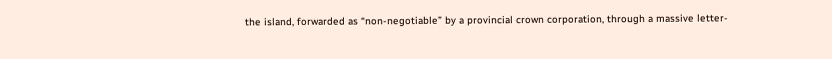the island, forwarded as “non-negotiable” by a provincial crown corporation, through a massive letter-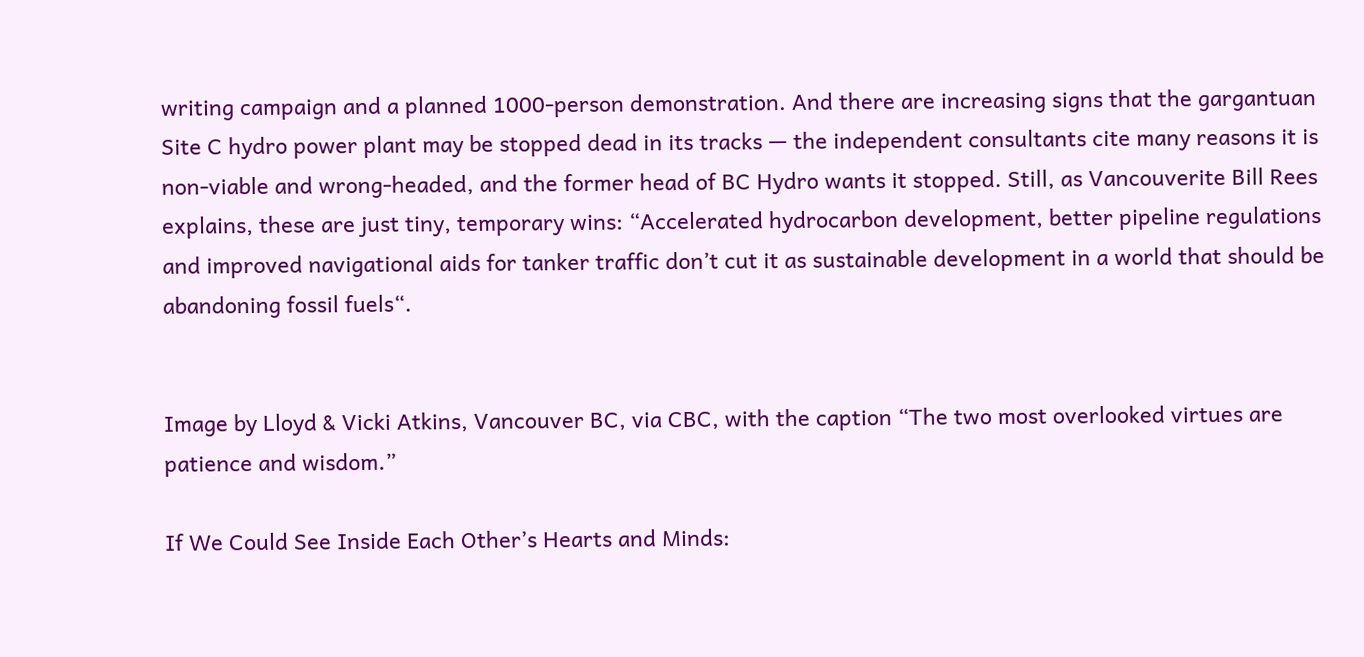writing campaign and a planned 1000-person demonstration. And there are increasing signs that the gargantuan Site C hydro power plant may be stopped dead in its tracks — the independent consultants cite many reasons it is non-viable and wrong-headed, and the former head of BC Hydro wants it stopped. Still, as Vancouverite Bill Rees explains, these are just tiny, temporary wins: “Accelerated hydrocarbon development, better pipeline regulations and improved navigational aids for tanker traffic don’t cut it as sustainable development in a world that should be abandoning fossil fuels“.


Image by Lloyd & Vicki Atkins, Vancouver BC, via CBC, with the caption “The two most overlooked virtues are patience and wisdom.”

If We Could See Inside Each Other’s Hearts and Minds: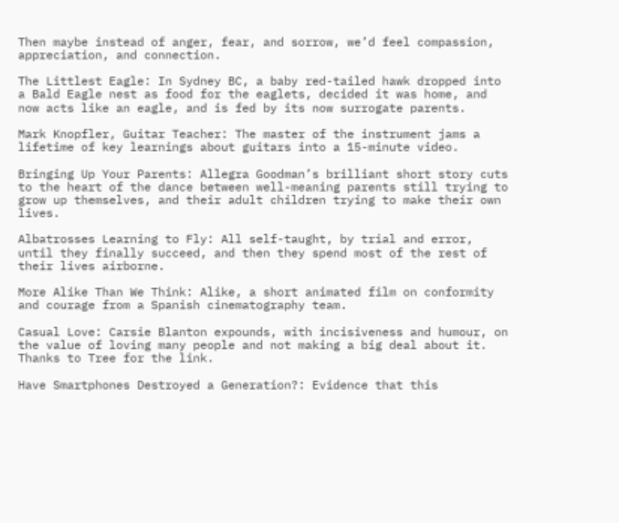Then maybe instead of anger, fear, and sorrow, we’d feel compassion, appreciation, and connection.

The Littlest Eagle: In Sydney BC, a baby red-tailed hawk dropped into a Bald Eagle nest as food for the eaglets, decided it was home, and now acts like an eagle, and is fed by its now surrogate parents.

Mark Knopfler, Guitar Teacher: The master of the instrument jams a lifetime of key learnings about guitars into a 15-minute video.

Bringing Up Your Parents: Allegra Goodman’s brilliant short story cuts to the heart of the dance between well-meaning parents still trying to grow up themselves, and their adult children trying to make their own lives.

Albatrosses Learning to Fly: All self-taught, by trial and error, until they finally succeed, and then they spend most of the rest of their lives airborne.

More Alike Than We Think: Alike, a short animated film on conformity and courage from a Spanish cinematography team.

Casual Love: Carsie Blanton expounds, with incisiveness and humour, on the value of loving many people and not making a big deal about it. Thanks to Tree for the link.

Have Smartphones Destroyed a Generation?: Evidence that this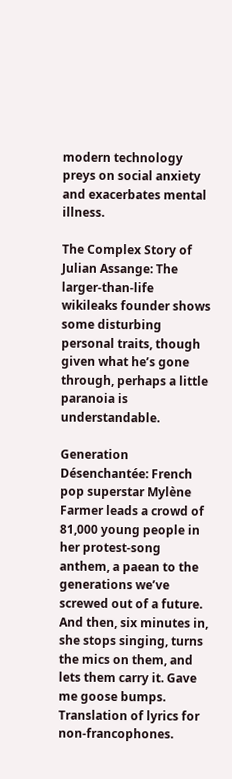modern technology preys on social anxiety and exacerbates mental illness.

The Complex Story of Julian Assange: The larger-than-life wikileaks founder shows some disturbing personal traits, though given what he’s gone through, perhaps a little paranoia is understandable.

Generation Désenchantée: French pop superstar Mylène Farmer leads a crowd of 81,000 young people in her protest-song anthem, a paean to the generations we’ve screwed out of a future. And then, six minutes in, she stops singing, turns the mics on them, and lets them carry it. Gave me goose bumps. Translation of lyrics for non-francophones.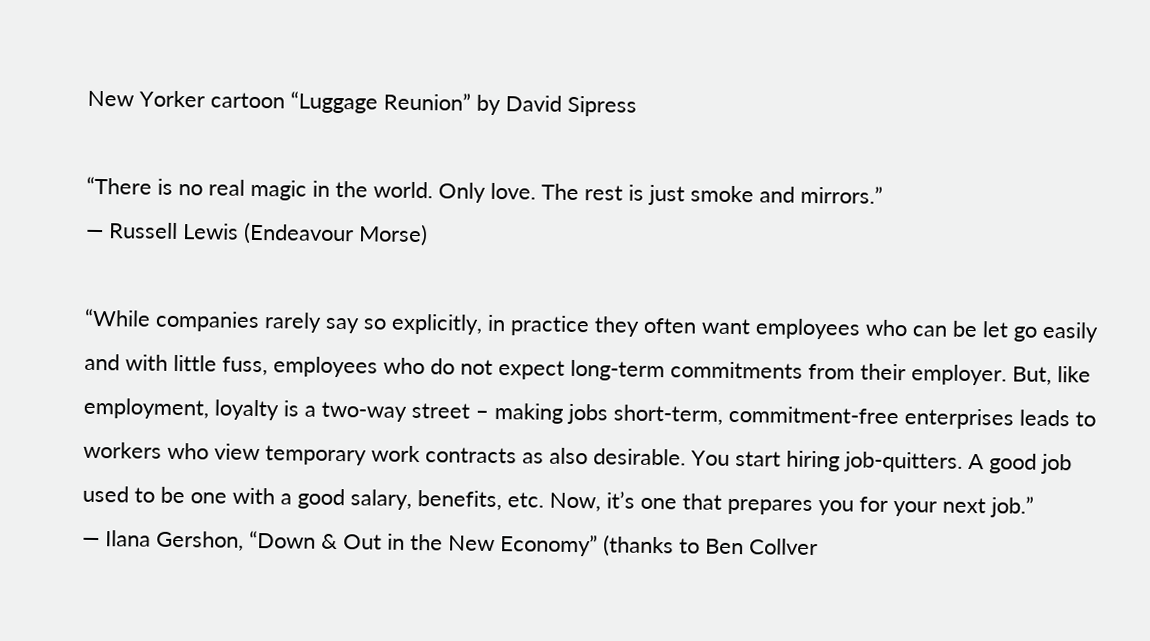New Yorker cartoon “Luggage Reunion” by David Sipress

“There is no real magic in the world. Only love. The rest is just smoke and mirrors.”
— Russell Lewis (Endeavour Morse)

“While companies rarely say so explicitly, in practice they often want employees who can be let go easily and with little fuss, employees who do not expect long-term commitments from their employer. But, like employment, loyalty is a two-way street – making jobs short-term, commitment-free enterprises leads to workers who view temporary work contracts as also desirable. You start hiring job-quitters. A good job used to be one with a good salary, benefits, etc. Now, it’s one that prepares you for your next job.”
— Ilana Gershon, “Down & Out in the New Economy” (thanks to Ben Collver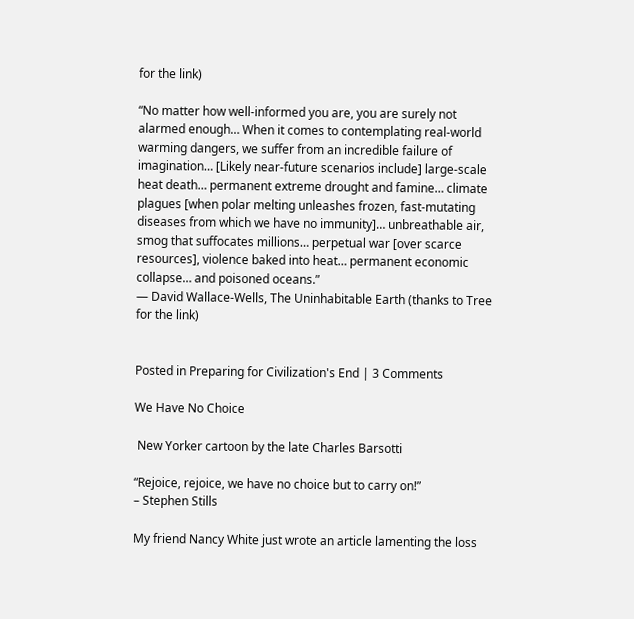for the link)

“No matter how well-informed you are, you are surely not alarmed enough… When it comes to contemplating real-world warming dangers, we suffer from an incredible failure of imagination… [Likely near-future scenarios include] large-scale heat death… permanent extreme drought and famine… climate plagues [when polar melting unleashes frozen, fast-mutating diseases from which we have no immunity]… unbreathable air, smog that suffocates millions… perpetual war [over scarce resources], violence baked into heat… permanent economic collapse… and poisoned oceans.”
— David Wallace-Wells, The Uninhabitable Earth (thanks to Tree for the link)


Posted in Preparing for Civilization's End | 3 Comments

We Have No Choice

 New Yorker cartoon by the late Charles Barsotti

“Rejoice, rejoice, we have no choice but to carry on!”
– Stephen Stills

My friend Nancy White just wrote an article lamenting the loss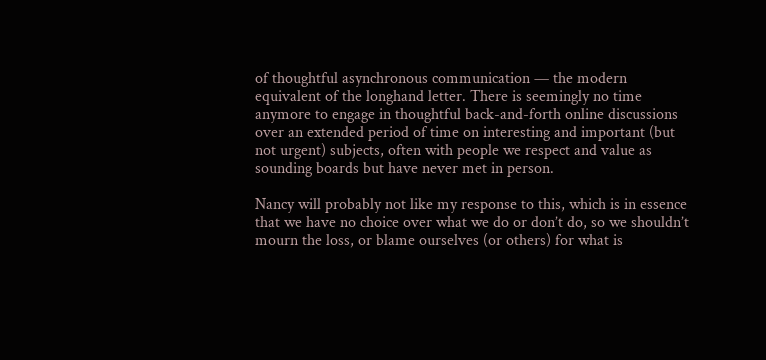of thoughtful asynchronous communication — the modern equivalent of the longhand letter. There is seemingly no time anymore to engage in thoughtful back-and-forth online discussions over an extended period of time on interesting and important (but not urgent) subjects, often with people we respect and value as sounding boards but have never met in person.

Nancy will probably not like my response to this, which is in essence that we have no choice over what we do or don’t do, so we shouldn’t mourn the loss, or blame ourselves (or others) for what is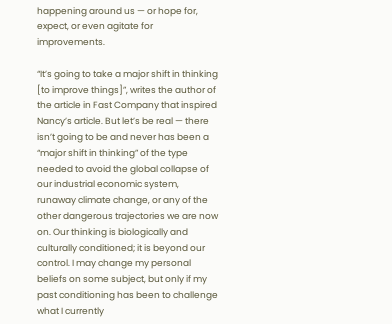happening around us — or hope for, expect, or even agitate for improvements.

“It’s going to take a major shift in thinking [to improve things]”, writes the author of the article in Fast Company that inspired Nancy’s article. But let’s be real — there isn’t going to be and never has been a “major shift in thinking” of the type needed to avoid the global collapse of our industrial economic system, runaway climate change, or any of the other dangerous trajectories we are now on. Our thinking is biologically and culturally conditioned; it is beyond our control. I may change my personal beliefs on some subject, but only if my past conditioning has been to challenge what I currently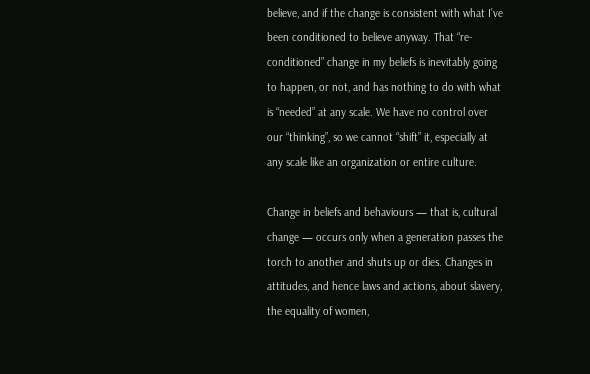believe, and if the change is consistent with what I’ve been conditioned to believe anyway. That “re-conditioned” change in my beliefs is inevitably going to happen, or not, and has nothing to do with what is “needed” at any scale. We have no control over our “thinking”, so we cannot “shift” it, especially at any scale like an organization or entire culture.

Change in beliefs and behaviours — that is, cultural change — occurs only when a generation passes the torch to another and shuts up or dies. Changes in attitudes, and hence laws and actions, about slavery, the equality of women,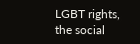LGBT rights, the social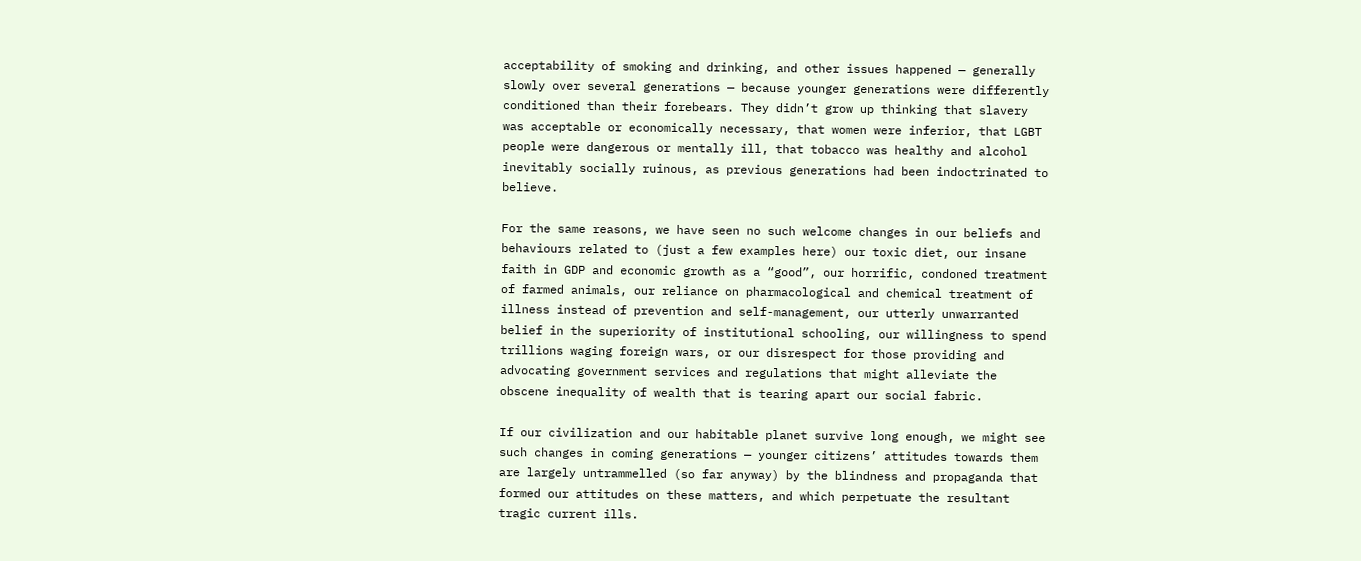acceptability of smoking and drinking, and other issues happened — generally slowly over several generations — because younger generations were differently conditioned than their forebears. They didn’t grow up thinking that slavery was acceptable or economically necessary, that women were inferior, that LGBT people were dangerous or mentally ill, that tobacco was healthy and alcohol inevitably socially ruinous, as previous generations had been indoctrinated to believe.

For the same reasons, we have seen no such welcome changes in our beliefs and behaviours related to (just a few examples here) our toxic diet, our insane faith in GDP and economic growth as a “good”, our horrific, condoned treatment of farmed animals, our reliance on pharmacological and chemical treatment of illness instead of prevention and self-management, our utterly unwarranted belief in the superiority of institutional schooling, our willingness to spend trillions waging foreign wars, or our disrespect for those providing and advocating government services and regulations that might alleviate the obscene inequality of wealth that is tearing apart our social fabric.

If our civilization and our habitable planet survive long enough, we might see such changes in coming generations — younger citizens’ attitudes towards them are largely untrammelled (so far anyway) by the blindness and propaganda that formed our attitudes on these matters, and which perpetuate the resultant tragic current ills.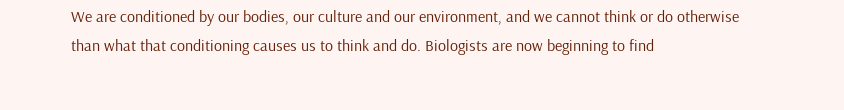We are conditioned by our bodies, our culture and our environment, and we cannot think or do otherwise than what that conditioning causes us to think and do. Biologists are now beginning to find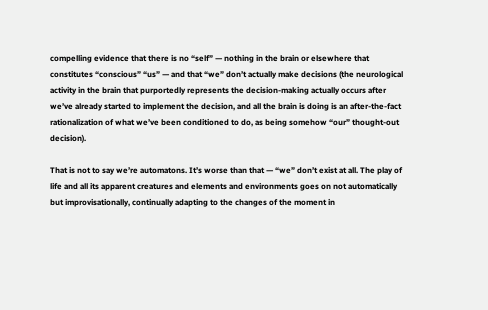compelling evidence that there is no “self” — nothing in the brain or elsewhere that constitutes “conscious” “us” — and that “we” don’t actually make decisions (the neurological activity in the brain that purportedly represents the decision-making actually occurs after we’ve already started to implement the decision, and all the brain is doing is an after-the-fact rationalization of what we’ve been conditioned to do, as being somehow “our” thought-out decision).

That is not to say we’re automatons. It’s worse than that — “we” don’t exist at all. The play of life and all its apparent creatures and elements and environments goes on not automatically but improvisationally, continually adapting to the changes of the moment in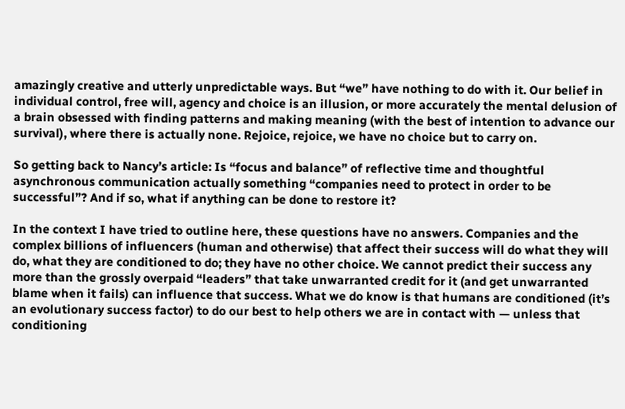amazingly creative and utterly unpredictable ways. But “we” have nothing to do with it. Our belief in individual control, free will, agency and choice is an illusion, or more accurately the mental delusion of a brain obsessed with finding patterns and making meaning (with the best of intention to advance our survival), where there is actually none. Rejoice, rejoice, we have no choice but to carry on.

So getting back to Nancy’s article: Is “focus and balance” of reflective time and thoughtful asynchronous communication actually something “companies need to protect in order to be successful”? And if so, what if anything can be done to restore it?

In the context I have tried to outline here, these questions have no answers. Companies and the complex billions of influencers (human and otherwise) that affect their success will do what they will do, what they are conditioned to do; they have no other choice. We cannot predict their success any more than the grossly overpaid “leaders” that take unwarranted credit for it (and get unwarranted blame when it fails) can influence that success. What we do know is that humans are conditioned (it’s an evolutionary success factor) to do our best to help others we are in contact with — unless that conditioning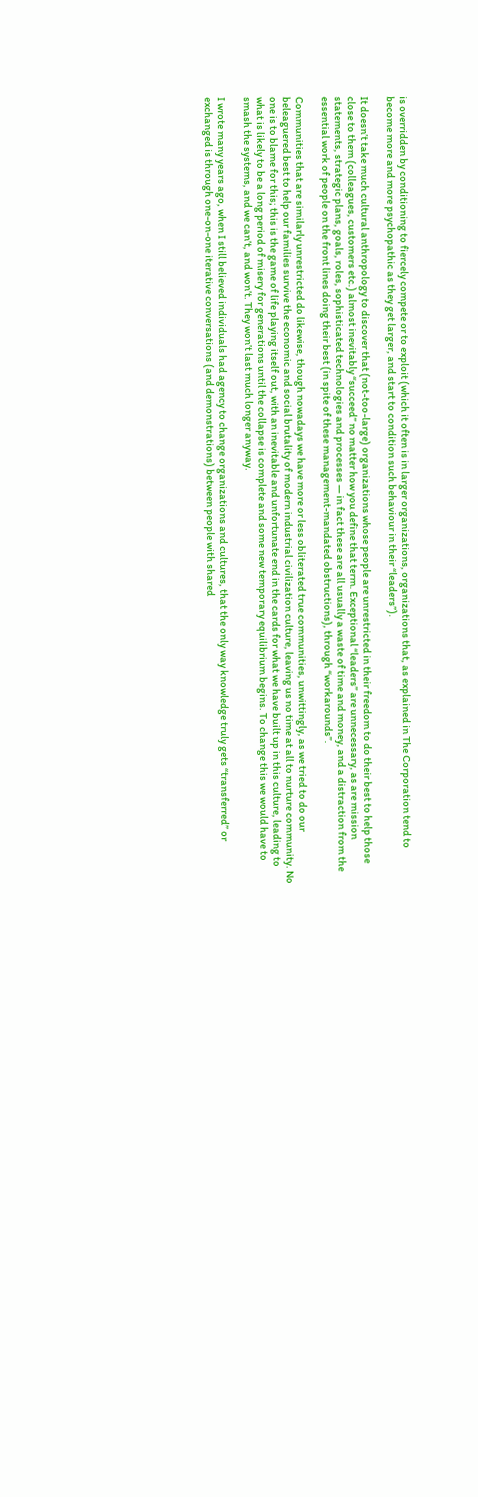is overridden by conditioning to fiercely compete or to exploit (which it often is in larger organizations, organizations that, as explained in The Corporation tend to become more and more psychopathic as they get larger, and start to condition such behaviour in their “leaders”).

It doesn’t take much cultural anthropology to discover that (not-too-large) organizations whose people are unrestricted in their freedom to do their best to help those close to them (colleagues, customers etc.) almost inevitably “succeed” no matter how you define that term. Exceptional “leaders” are unnecessary, as are mission statements, strategic plans, goals, roles, sophisticated technologies and processes — in fact these are all usually a waste of time and money, and a distraction from the essential work of people on the front lines doing their best (in spite of these management-mandated obstructions), through “workarounds”.

Communities that are similarly unrestricted do likewise, though nowadays we have more or less obliterated true communities, unwittingly, as we tried to do our beleaguered best to help our families survive the economic and social brutality of modern industrial civilization culture, leaving us no time at all to nurture community. No one is to blame for this; this is the game of life playing itself out, with an inevitable and unfortunate end in the cards for what we have built up in this culture, leading to what is likely to be a long period of misery for generations until the collapse is complete and some new temporary equilibrium begins. To change this we would have to smash the systems, and we can’t, and won’t. They won’t last much longer anyway.

I wrote many years ago, when I still believed individuals had agency to change organizations and cultures, that the only way knowledge truly gets “transferred” or exchanged is through one-on-one iterative conversations (and demonstrations) between people with shared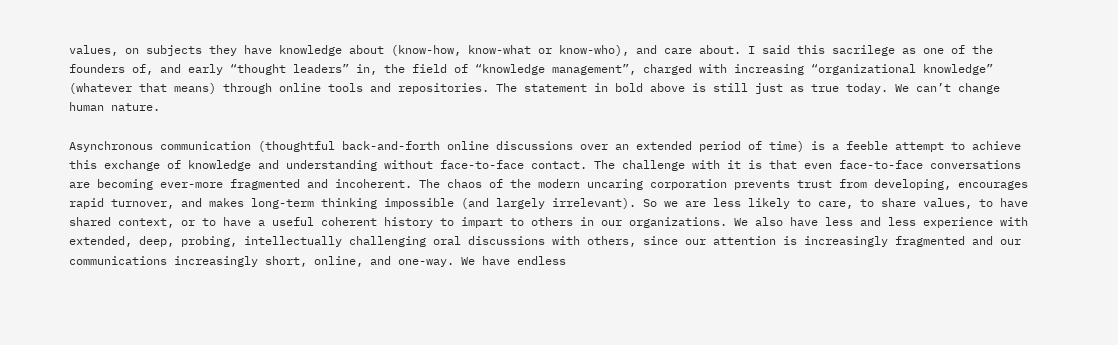values, on subjects they have knowledge about (know-how, know-what or know-who), and care about. I said this sacrilege as one of the founders of, and early “thought leaders” in, the field of “knowledge management”, charged with increasing “organizational knowledge” (whatever that means) through online tools and repositories. The statement in bold above is still just as true today. We can’t change human nature.

Asynchronous communication (thoughtful back-and-forth online discussions over an extended period of time) is a feeble attempt to achieve this exchange of knowledge and understanding without face-to-face contact. The challenge with it is that even face-to-face conversations are becoming ever-more fragmented and incoherent. The chaos of the modern uncaring corporation prevents trust from developing, encourages rapid turnover, and makes long-term thinking impossible (and largely irrelevant). So we are less likely to care, to share values, to have shared context, or to have a useful coherent history to impart to others in our organizations. We also have less and less experience with extended, deep, probing, intellectually challenging oral discussions with others, since our attention is increasingly fragmented and our communications increasingly short, online, and one-way. We have endless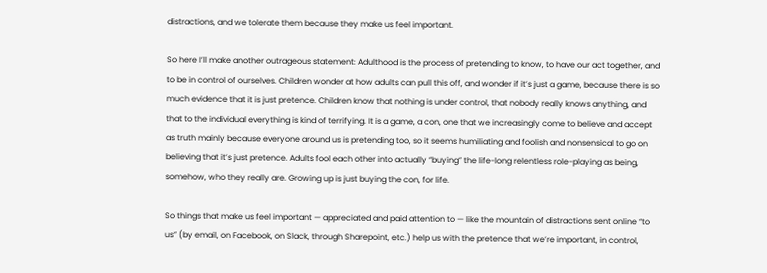distractions, and we tolerate them because they make us feel important.

So here I’ll make another outrageous statement: Adulthood is the process of pretending to know, to have our act together, and to be in control of ourselves. Children wonder at how adults can pull this off, and wonder if it’s just a game, because there is so much evidence that it is just pretence. Children know that nothing is under control, that nobody really knows anything, and that to the individual everything is kind of terrifying. It is a game, a con, one that we increasingly come to believe and accept as truth mainly because everyone around us is pretending too, so it seems humiliating and foolish and nonsensical to go on believing that it’s just pretence. Adults fool each other into actually “buying” the life-long relentless role-playing as being, somehow, who they really are. Growing up is just buying the con, for life.

So things that make us feel important — appreciated and paid attention to — like the mountain of distractions sent online “to us” (by email, on Facebook, on Slack, through Sharepoint, etc.) help us with the pretence that we’re important, in control,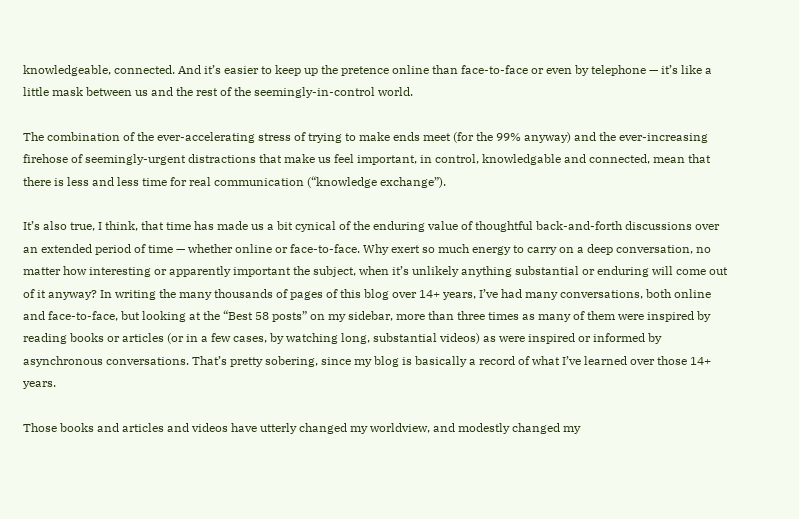knowledgeable, connected. And it’s easier to keep up the pretence online than face-to-face or even by telephone — it’s like a little mask between us and the rest of the seemingly-in-control world.

The combination of the ever-accelerating stress of trying to make ends meet (for the 99% anyway) and the ever-increasing firehose of seemingly-urgent distractions that make us feel important, in control, knowledgable and connected, mean that there is less and less time for real communication (“knowledge exchange”).

It’s also true, I think, that time has made us a bit cynical of the enduring value of thoughtful back-and-forth discussions over an extended period of time — whether online or face-to-face. Why exert so much energy to carry on a deep conversation, no matter how interesting or apparently important the subject, when it’s unlikely anything substantial or enduring will come out of it anyway? In writing the many thousands of pages of this blog over 14+ years, I’ve had many conversations, both online and face-to-face, but looking at the “Best 58 posts” on my sidebar, more than three times as many of them were inspired by reading books or articles (or in a few cases, by watching long, substantial videos) as were inspired or informed by asynchronous conversations. That’s pretty sobering, since my blog is basically a record of what I’ve learned over those 14+ years.

Those books and articles and videos have utterly changed my worldview, and modestly changed my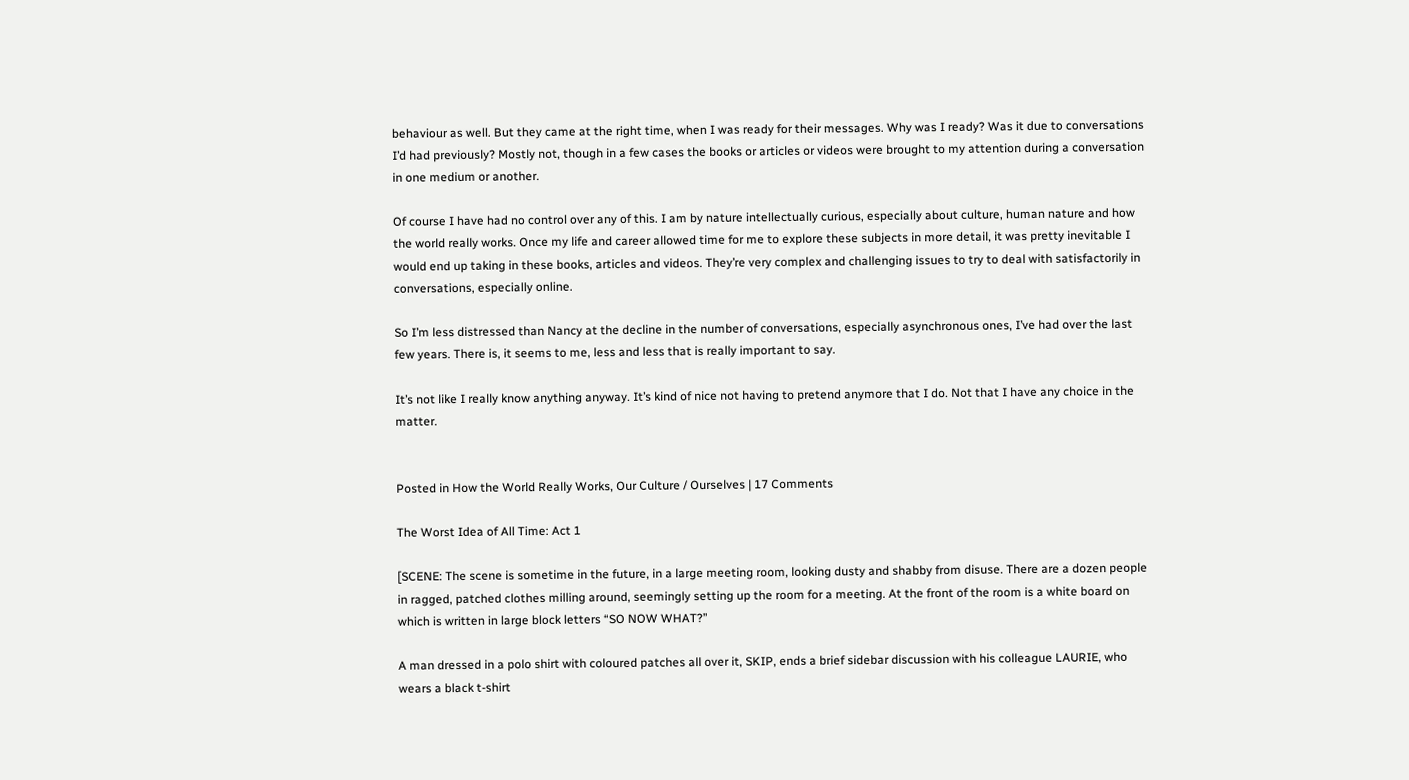behaviour as well. But they came at the right time, when I was ready for their messages. Why was I ready? Was it due to conversations I’d had previously? Mostly not, though in a few cases the books or articles or videos were brought to my attention during a conversation in one medium or another.

Of course I have had no control over any of this. I am by nature intellectually curious, especially about culture, human nature and how the world really works. Once my life and career allowed time for me to explore these subjects in more detail, it was pretty inevitable I would end up taking in these books, articles and videos. They’re very complex and challenging issues to try to deal with satisfactorily in conversations, especially online.

So I’m less distressed than Nancy at the decline in the number of conversations, especially asynchronous ones, I’ve had over the last few years. There is, it seems to me, less and less that is really important to say.

It’s not like I really know anything anyway. It’s kind of nice not having to pretend anymore that I do. Not that I have any choice in the matter.


Posted in How the World Really Works, Our Culture / Ourselves | 17 Comments

The Worst Idea of All Time: Act 1

[SCENE: The scene is sometime in the future, in a large meeting room, looking dusty and shabby from disuse. There are a dozen people in ragged, patched clothes milling around, seemingly setting up the room for a meeting. At the front of the room is a white board on which is written in large block letters “SO NOW WHAT?”

A man dressed in a polo shirt with coloured patches all over it, SKIP, ends a brief sidebar discussion with his colleague LAURIE, who wears a black t-shirt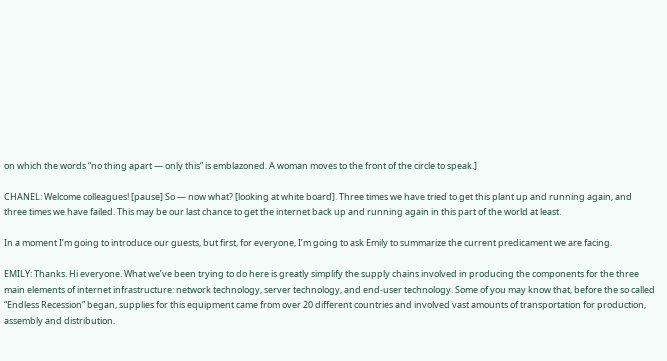on which the words “no thing apart — only this” is emblazoned. A woman moves to the front of the circle to speak.]

CHANEL: Welcome colleagues! [pause] So — now what? [looking at white board]. Three times we have tried to get this plant up and running again, and three times we have failed. This may be our last chance to get the internet back up and running again in this part of the world at least.

In a moment I’m going to introduce our guests, but first, for everyone, I’m going to ask Emily to summarize the current predicament we are facing.

EMILY: Thanks. Hi everyone. What we’ve been trying to do here is greatly simplify the supply chains involved in producing the components for the three main elements of internet infrastructure: network technology, server technology, and end-user technology. Some of you may know that, before the so called “Endless Recession” began, supplies for this equipment came from over 20 different countries and involved vast amounts of transportation for production, assembly and distribution.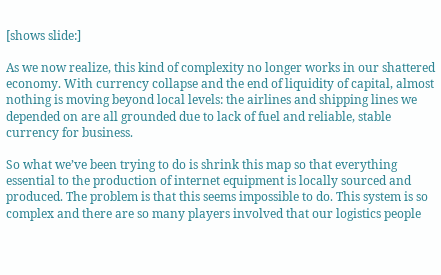[shows slide:]

As we now realize, this kind of complexity no longer works in our shattered economy. With currency collapse and the end of liquidity of capital, almost nothing is moving beyond local levels: the airlines and shipping lines we depended on are all grounded due to lack of fuel and reliable, stable currency for business.

So what we’ve been trying to do is shrink this map so that everything essential to the production of internet equipment is locally sourced and produced. The problem is that this seems impossible to do. This system is so complex and there are so many players involved that our logistics people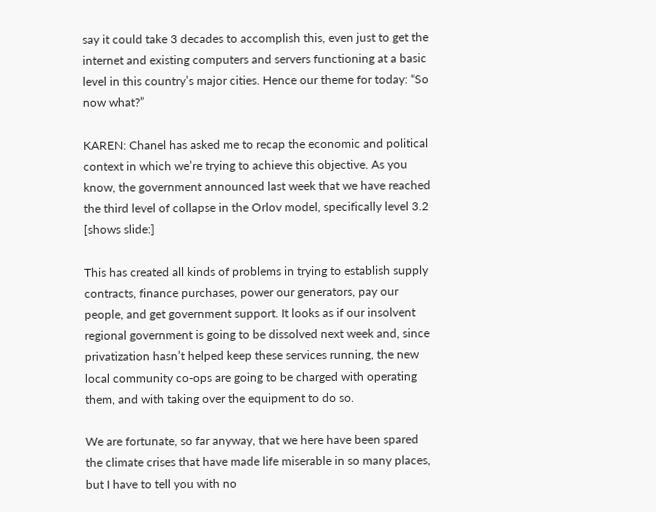say it could take 3 decades to accomplish this, even just to get the internet and existing computers and servers functioning at a basic level in this country’s major cities. Hence our theme for today: “So now what?”

KAREN: Chanel has asked me to recap the economic and political context in which we’re trying to achieve this objective. As you know, the government announced last week that we have reached the third level of collapse in the Orlov model, specifically level 3.2 [shows slide:]

This has created all kinds of problems in trying to establish supply contracts, finance purchases, power our generators, pay our people, and get government support. It looks as if our insolvent regional government is going to be dissolved next week and, since privatization hasn’t helped keep these services running, the new local community co-ops are going to be charged with operating them, and with taking over the equipment to do so.

We are fortunate, so far anyway, that we here have been spared the climate crises that have made life miserable in so many places, but I have to tell you with no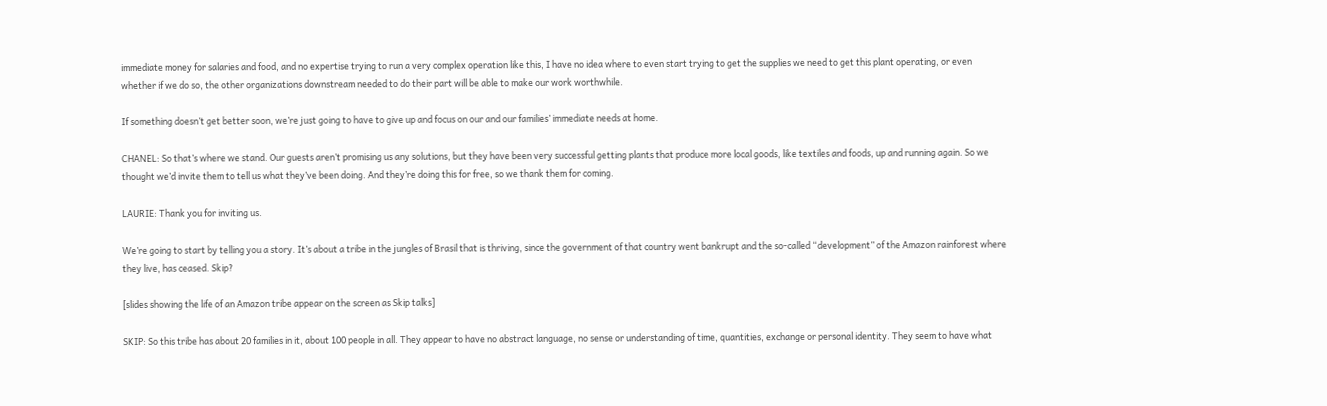immediate money for salaries and food, and no expertise trying to run a very complex operation like this, I have no idea where to even start trying to get the supplies we need to get this plant operating, or even whether if we do so, the other organizations downstream needed to do their part will be able to make our work worthwhile.

If something doesn’t get better soon, we’re just going to have to give up and focus on our and our families’ immediate needs at home.

CHANEL: So that’s where we stand. Our guests aren’t promising us any solutions, but they have been very successful getting plants that produce more local goods, like textiles and foods, up and running again. So we thought we’d invite them to tell us what they’ve been doing. And they’re doing this for free, so we thank them for coming.

LAURIE: Thank you for inviting us.

We’re going to start by telling you a story. It’s about a tribe in the jungles of Brasil that is thriving, since the government of that country went bankrupt and the so-called “development” of the Amazon rainforest where they live, has ceased. Skip?

[slides showing the life of an Amazon tribe appear on the screen as Skip talks]

SKIP: So this tribe has about 20 families in it, about 100 people in all. They appear to have no abstract language, no sense or understanding of time, quantities, exchange or personal identity. They seem to have what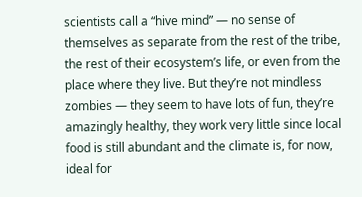scientists call a “hive mind” — no sense of themselves as separate from the rest of the tribe, the rest of their ecosystem’s life, or even from the place where they live. But they’re not mindless zombies — they seem to have lots of fun, they’re amazingly healthy, they work very little since local food is still abundant and the climate is, for now, ideal for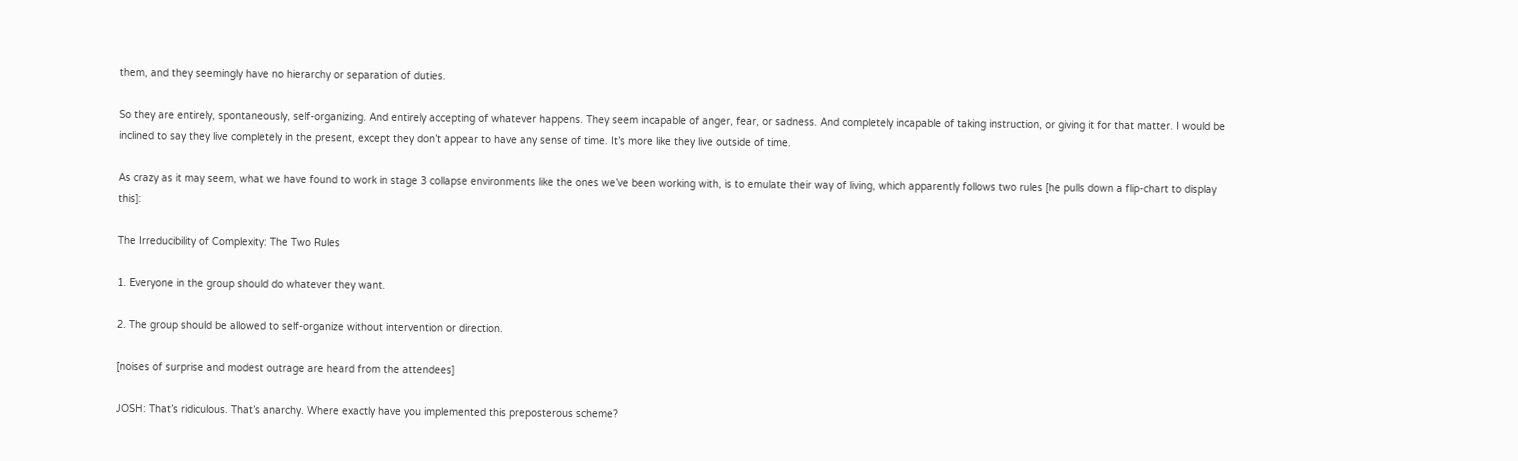them, and they seemingly have no hierarchy or separation of duties.

So they are entirely, spontaneously, self-organizing. And entirely accepting of whatever happens. They seem incapable of anger, fear, or sadness. And completely incapable of taking instruction, or giving it for that matter. I would be inclined to say they live completely in the present, except they don’t appear to have any sense of time. It’s more like they live outside of time.

As crazy as it may seem, what we have found to work in stage 3 collapse environments like the ones we’ve been working with, is to emulate their way of living, which apparently follows two rules [he pulls down a flip-chart to display this]:

The Irreducibility of Complexity: The Two Rules

1. Everyone in the group should do whatever they want.

2. The group should be allowed to self-organize without intervention or direction.

[noises of surprise and modest outrage are heard from the attendees]

JOSH: That’s ridiculous. That’s anarchy. Where exactly have you implemented this preposterous scheme?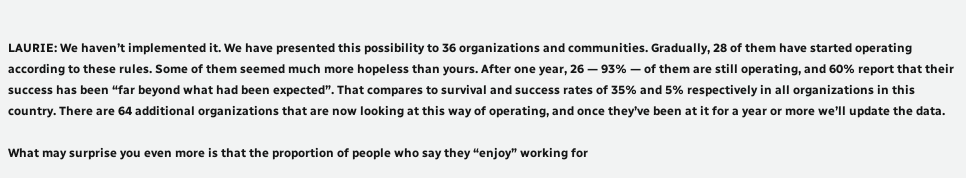LAURIE: We haven’t implemented it. We have presented this possibility to 36 organizations and communities. Gradually, 28 of them have started operating according to these rules. Some of them seemed much more hopeless than yours. After one year, 26 — 93% — of them are still operating, and 60% report that their success has been “far beyond what had been expected”. That compares to survival and success rates of 35% and 5% respectively in all organizations in this country. There are 64 additional organizations that are now looking at this way of operating, and once they’ve been at it for a year or more we’ll update the data.

What may surprise you even more is that the proportion of people who say they “enjoy” working for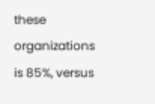these organizations is 85%, versus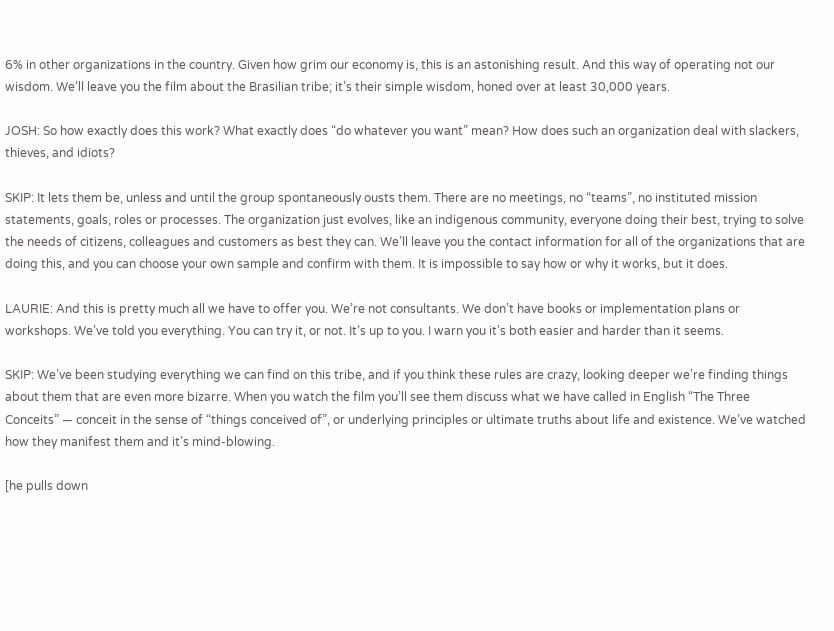6% in other organizations in the country. Given how grim our economy is, this is an astonishing result. And this way of operating not our wisdom. We’ll leave you the film about the Brasilian tribe; it’s their simple wisdom, honed over at least 30,000 years.

JOSH: So how exactly does this work? What exactly does “do whatever you want” mean? How does such an organization deal with slackers, thieves, and idiots?

SKIP: It lets them be, unless and until the group spontaneously ousts them. There are no meetings, no “teams”, no instituted mission statements, goals, roles or processes. The organization just evolves, like an indigenous community, everyone doing their best, trying to solve the needs of citizens, colleagues and customers as best they can. We’ll leave you the contact information for all of the organizations that are doing this, and you can choose your own sample and confirm with them. It is impossible to say how or why it works, but it does.

LAURIE: And this is pretty much all we have to offer you. We’re not consultants. We don’t have books or implementation plans or workshops. We’ve told you everything. You can try it, or not. It’s up to you. I warn you it’s both easier and harder than it seems.

SKIP: We’ve been studying everything we can find on this tribe, and if you think these rules are crazy, looking deeper we’re finding things about them that are even more bizarre. When you watch the film you’ll see them discuss what we have called in English “The Three Conceits” — conceit in the sense of “things conceived of”, or underlying principles or ultimate truths about life and existence. We’ve watched how they manifest them and it’s mind-blowing.

[he pulls down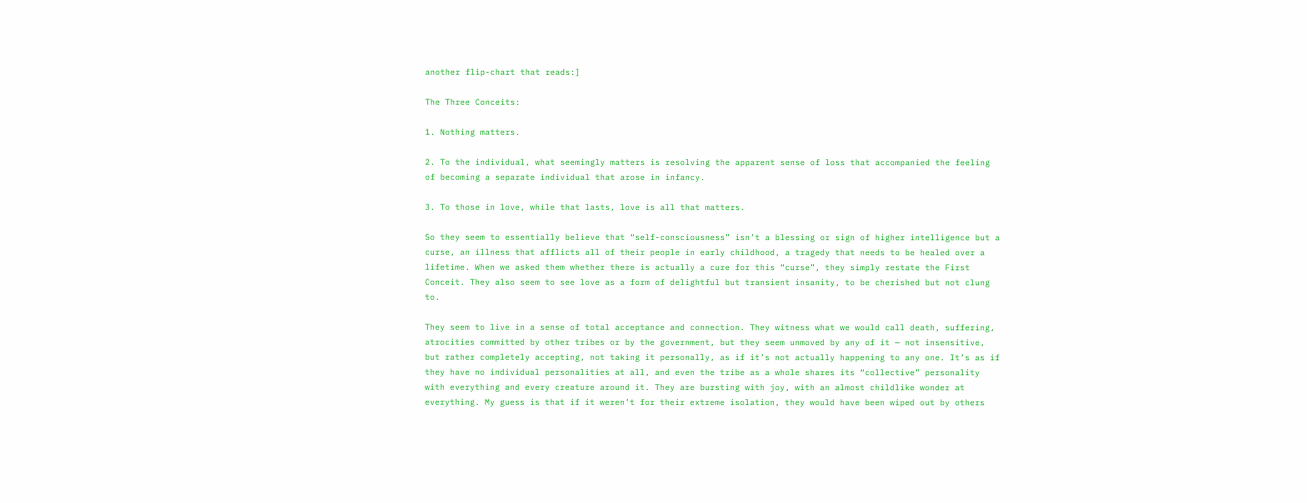another flip-chart that reads:]

The Three Conceits:

1. Nothing matters.

2. To the individual, what seemingly matters is resolving the apparent sense of loss that accompanied the feeling of becoming a separate individual that arose in infancy.

3. To those in love, while that lasts, love is all that matters.

So they seem to essentially believe that “self-consciousness” isn’t a blessing or sign of higher intelligence but a curse, an illness that afflicts all of their people in early childhood, a tragedy that needs to be healed over a lifetime. When we asked them whether there is actually a cure for this “curse”, they simply restate the First Conceit. They also seem to see love as a form of delightful but transient insanity, to be cherished but not clung to.

They seem to live in a sense of total acceptance and connection. They witness what we would call death, suffering, atrocities committed by other tribes or by the government, but they seem unmoved by any of it — not insensitive, but rather completely accepting, not taking it personally, as if it’s not actually happening to any one. It’s as if they have no individual personalities at all, and even the tribe as a whole shares its “collective” personality with everything and every creature around it. They are bursting with joy, with an almost childlike wonder at everything. My guess is that if it weren’t for their extreme isolation, they would have been wiped out by others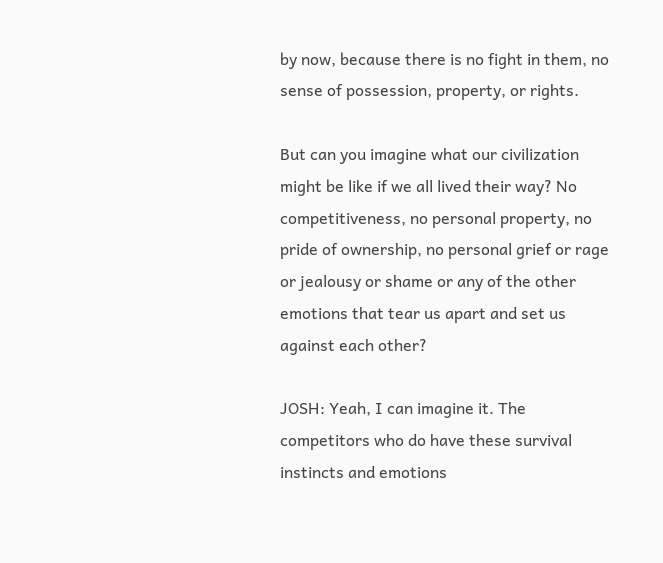by now, because there is no fight in them, no sense of possession, property, or rights.

But can you imagine what our civilization might be like if we all lived their way? No competitiveness, no personal property, no pride of ownership, no personal grief or rage or jealousy or shame or any of the other emotions that tear us apart and set us against each other?

JOSH: Yeah, I can imagine it. The competitors who do have these survival instincts and emotions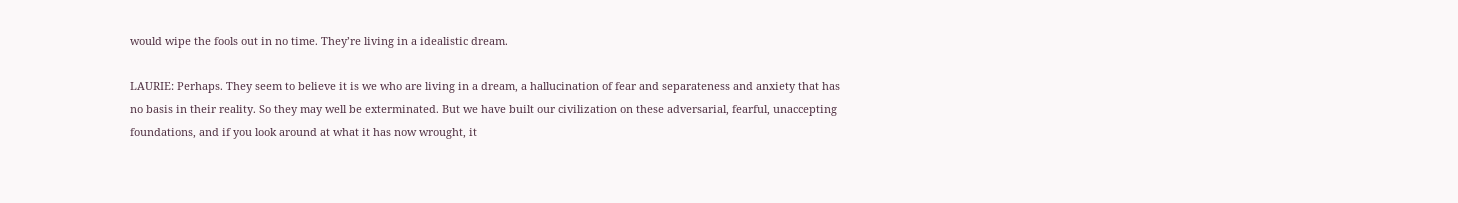would wipe the fools out in no time. They’re living in a idealistic dream.

LAURIE: Perhaps. They seem to believe it is we who are living in a dream, a hallucination of fear and separateness and anxiety that has no basis in their reality. So they may well be exterminated. But we have built our civilization on these adversarial, fearful, unaccepting foundations, and if you look around at what it has now wrought, it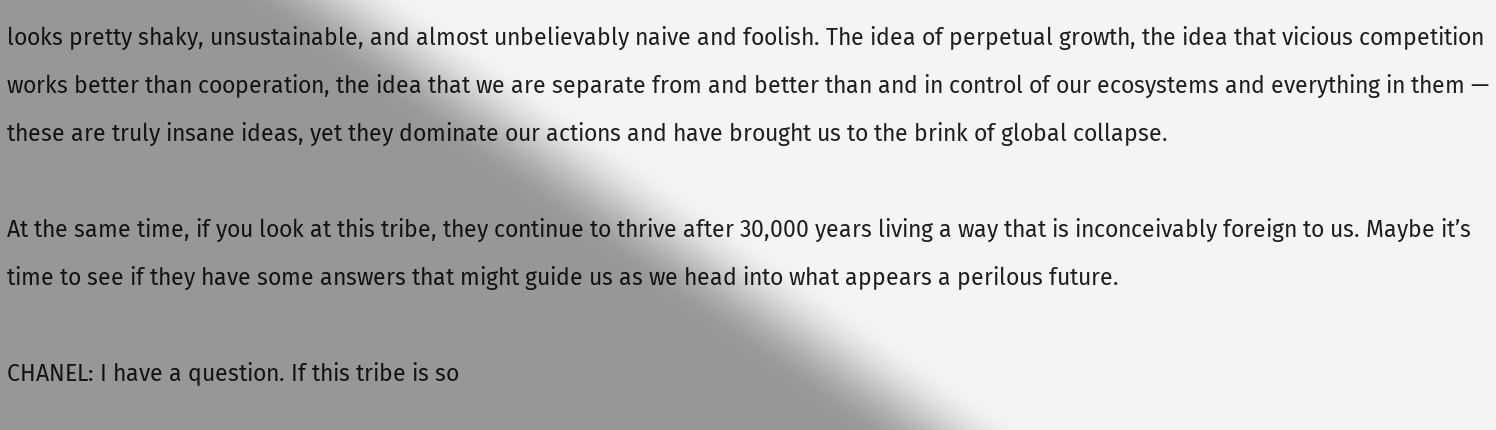looks pretty shaky, unsustainable, and almost unbelievably naive and foolish. The idea of perpetual growth, the idea that vicious competition works better than cooperation, the idea that we are separate from and better than and in control of our ecosystems and everything in them — these are truly insane ideas, yet they dominate our actions and have brought us to the brink of global collapse.

At the same time, if you look at this tribe, they continue to thrive after 30,000 years living a way that is inconceivably foreign to us. Maybe it’s time to see if they have some answers that might guide us as we head into what appears a perilous future.

CHANEL: I have a question. If this tribe is so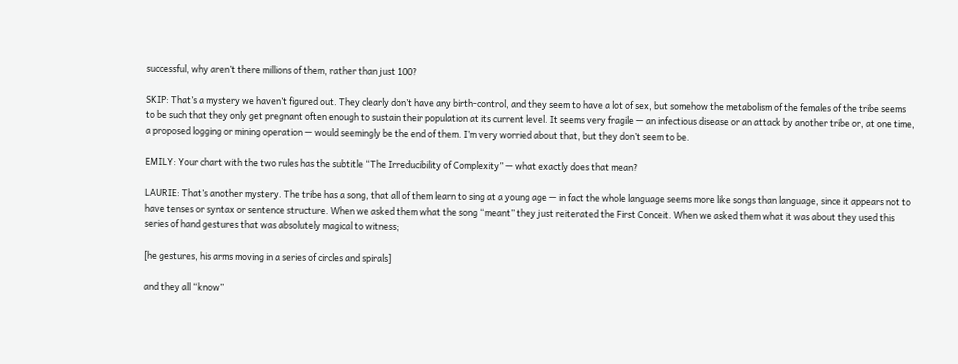successful, why aren’t there millions of them, rather than just 100?

SKIP: That’s a mystery we haven’t figured out. They clearly don’t have any birth-control, and they seem to have a lot of sex, but somehow the metabolism of the females of the tribe seems to be such that they only get pregnant often enough to sustain their population at its current level. It seems very fragile — an infectious disease or an attack by another tribe or, at one time, a proposed logging or mining operation — would seemingly be the end of them. I’m very worried about that, but they don’t seem to be.

EMILY: Your chart with the two rules has the subtitle “The Irreducibility of Complexity” — what exactly does that mean?

LAURIE: That’s another mystery. The tribe has a song, that all of them learn to sing at a young age — in fact the whole language seems more like songs than language, since it appears not to have tenses or syntax or sentence structure. When we asked them what the song “meant” they just reiterated the First Conceit. When we asked them what it was about they used this series of hand gestures that was absolutely magical to witness;

[he gestures, his arms moving in a series of circles and spirals]

and they all “know”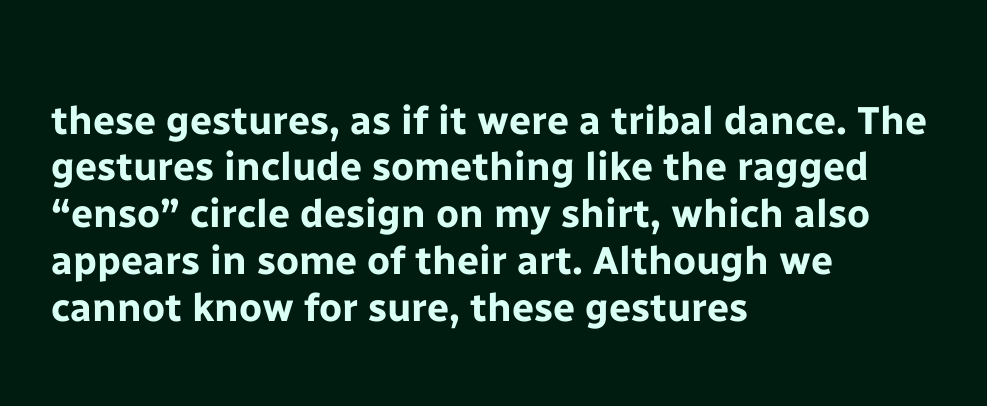these gestures, as if it were a tribal dance. The gestures include something like the ragged “enso” circle design on my shirt, which also appears in some of their art. Although we cannot know for sure, these gestures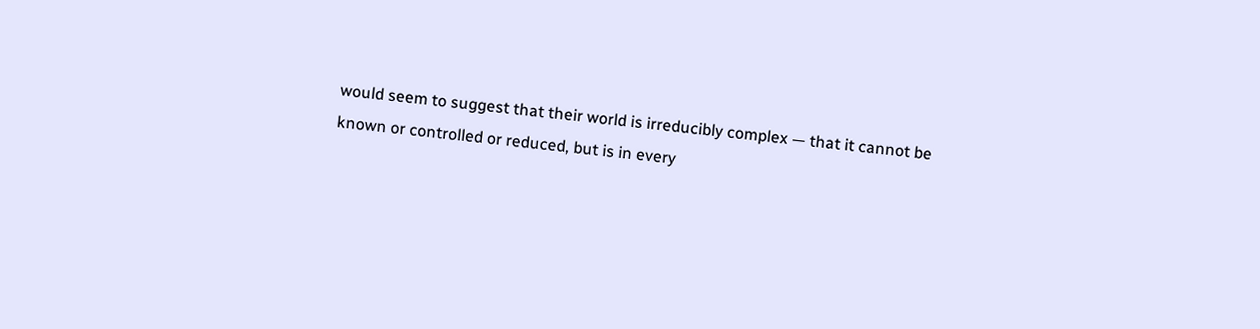would seem to suggest that their world is irreducibly complex — that it cannot be known or controlled or reduced, but is in every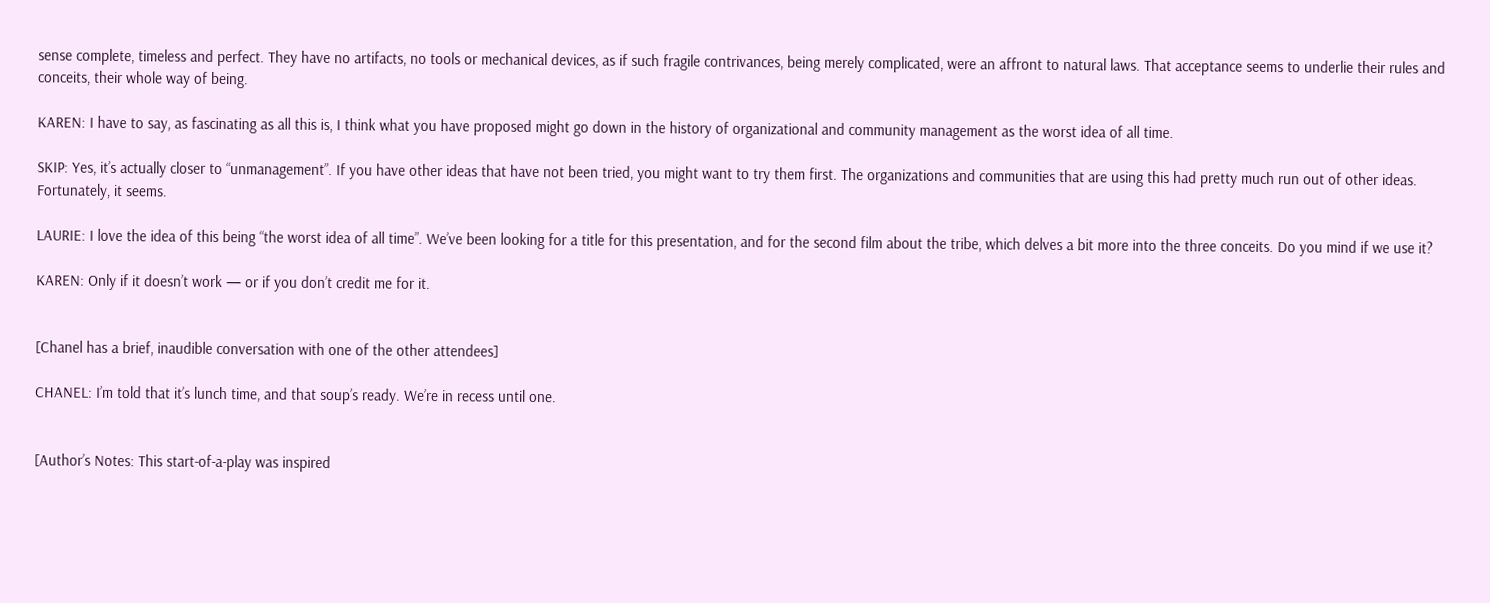sense complete, timeless and perfect. They have no artifacts, no tools or mechanical devices, as if such fragile contrivances, being merely complicated, were an affront to natural laws. That acceptance seems to underlie their rules and conceits, their whole way of being.

KAREN: I have to say, as fascinating as all this is, I think what you have proposed might go down in the history of organizational and community management as the worst idea of all time.

SKIP: Yes, it’s actually closer to “unmanagement”. If you have other ideas that have not been tried, you might want to try them first. The organizations and communities that are using this had pretty much run out of other ideas. Fortunately, it seems.

LAURIE: I love the idea of this being “the worst idea of all time”. We’ve been looking for a title for this presentation, and for the second film about the tribe, which delves a bit more into the three conceits. Do you mind if we use it?

KAREN: Only if it doesn’t work — or if you don’t credit me for it.


[Chanel has a brief, inaudible conversation with one of the other attendees]

CHANEL: I’m told that it’s lunch time, and that soup’s ready. We’re in recess until one.


[Author’s Notes: This start-of-a-play was inspired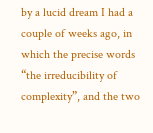by a lucid dream I had a couple of weeks ago, in which the precise words “the irreducibility of complexity”, and the two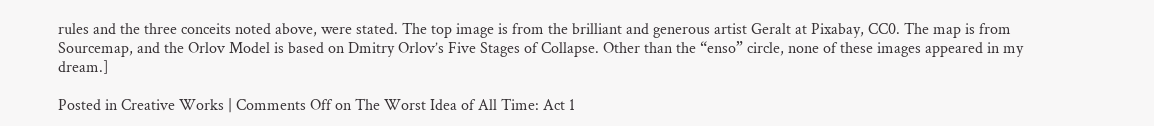rules and the three conceits noted above, were stated. The top image is from the brilliant and generous artist Geralt at Pixabay, CC0. The map is from Sourcemap, and the Orlov Model is based on Dmitry Orlov’s Five Stages of Collapse. Other than the “enso” circle, none of these images appeared in my dream.]

Posted in Creative Works | Comments Off on The Worst Idea of All Time: Act 1